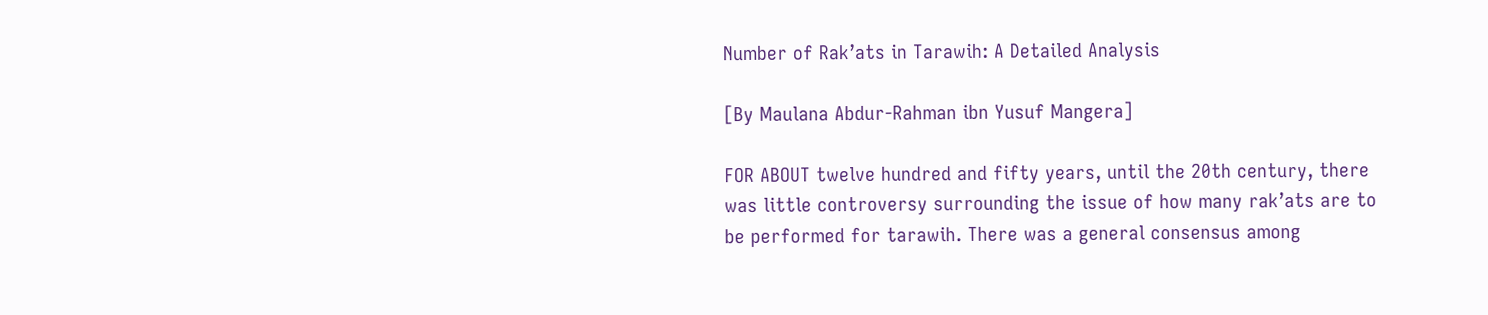Number of Rak’ats in Tarawih: A Detailed Analysis

[By Maulana Abdur-Rahman ibn Yusuf Mangera]

FOR ABOUT twelve hundred and fifty years, until the 20th century, there was little controversy surrounding the issue of how many rak’ats are to be performed for tarawih. There was a general consensus among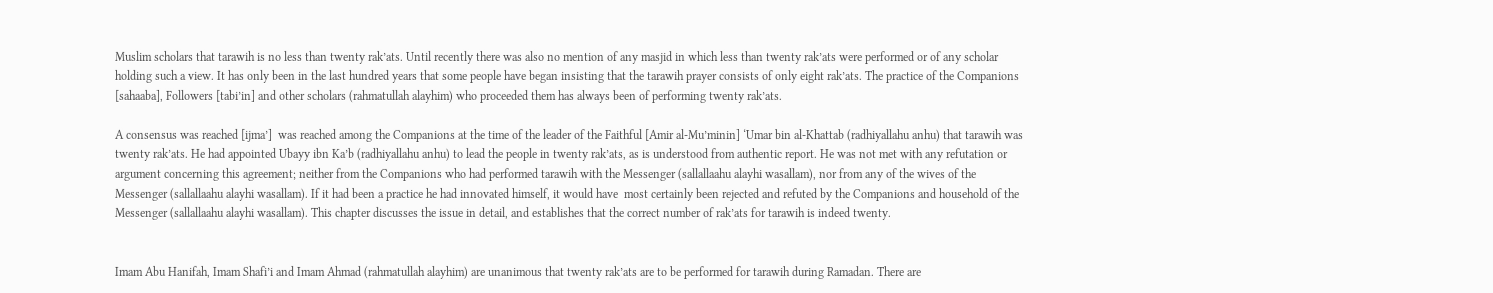Muslim scholars that tarawih is no less than twenty rak’ats. Until recently there was also no mention of any masjid in which less than twenty rak’ats were performed or of any scholar holding such a view. It has only been in the last hundred years that some people have began insisting that the tarawih prayer consists of only eight rak’ats. The practice of the Companions [sahaaba], Followers [tabi’in] and other scholars (rahmatullah alayhim) who proceeded them has always been of performing twenty rak’ats.

A consensus was reached [ijma’]  was reached among the Companions at the time of the leader of the Faithful [Amir al-Mu’minin] ‘Umar bin al-Khattab (radhiyallahu anhu) that tarawih was twenty rak’ats. He had appointed Ubayy ibn Ka’b (radhiyallahu anhu) to lead the people in twenty rak’ats, as is understood from authentic report. He was not met with any refutation or argument concerning this agreement; neither from the Companions who had performed tarawih with the Messenger (sallallaahu alayhi wasallam), nor from any of the wives of the Messenger (sallallaahu alayhi wasallam). If it had been a practice he had innovated himself, it would have  most certainly been rejected and refuted by the Companions and household of the Messenger (sallallaahu alayhi wasallam). This chapter discusses the issue in detail, and establishes that the correct number of rak’ats for tarawih is indeed twenty.


Imam Abu Hanifah, Imam Shafi’i and Imam Ahmad (rahmatullah alayhim) are unanimous that twenty rak’ats are to be performed for tarawih during Ramadan. There are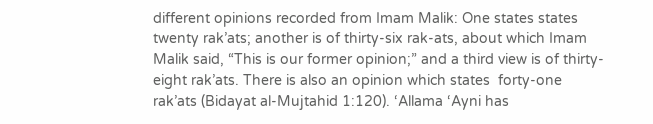different opinions recorded from Imam Malik: One states states twenty rak’ats; another is of thirty-six rak-ats, about which Imam Malik said, “This is our former opinion;” and a third view is of thirty-eight rak’ats. There is also an opinion which states  forty-one rak’ats (Bidayat al-Mujtahid 1:120). ‘Allama ‘Ayni has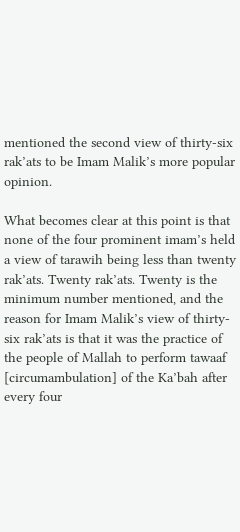mentioned the second view of thirty-six rak’ats to be Imam Malik’s more popular opinion.

What becomes clear at this point is that none of the four prominent imam’s held a view of tarawih being less than twenty rak’ats. Twenty rak’ats. Twenty is the minimum number mentioned, and the reason for Imam Malik’s view of thirty-six rak’ats is that it was the practice of the people of Mallah to perform tawaaf [circumambulation] of the Ka’bah after every four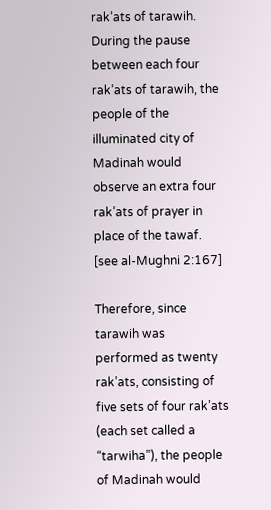rak’ats of tarawih. During the pause between each four rak’ats of tarawih, the people of the illuminated city of Madinah would observe an extra four rak’ats of prayer in place of the tawaf. [see al-Mughni 2:167]

Therefore, since tarawih was performed as twenty rak’ats, consisting of five sets of four rak’ats (each set called a “tarwiha”), the people of Madinah would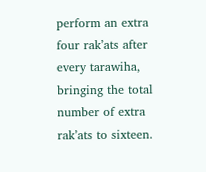perform an extra four rak’ats after every tarawiha, bringing the total number of extra rak’ats to sixteen.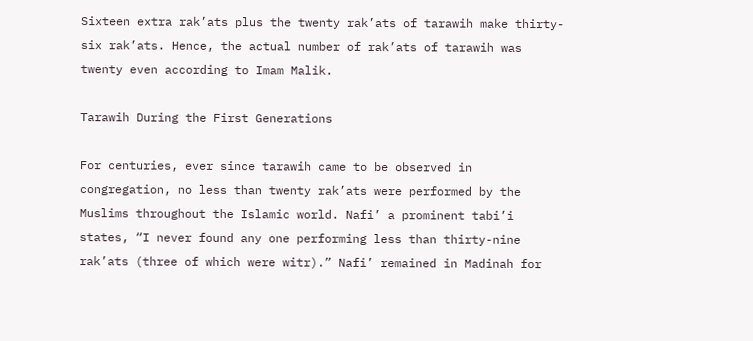Sixteen extra rak’ats plus the twenty rak’ats of tarawih make thirty-six rak’ats. Hence, the actual number of rak’ats of tarawih was twenty even according to Imam Malik.

Tarawih During the First Generations

For centuries, ever since tarawih came to be observed in congregation, no less than twenty rak’ats were performed by the Muslims throughout the Islamic world. Nafi’ a prominent tabi’i states, “I never found any one performing less than thirty-nine rak’ats (three of which were witr).” Nafi’ remained in Madinah for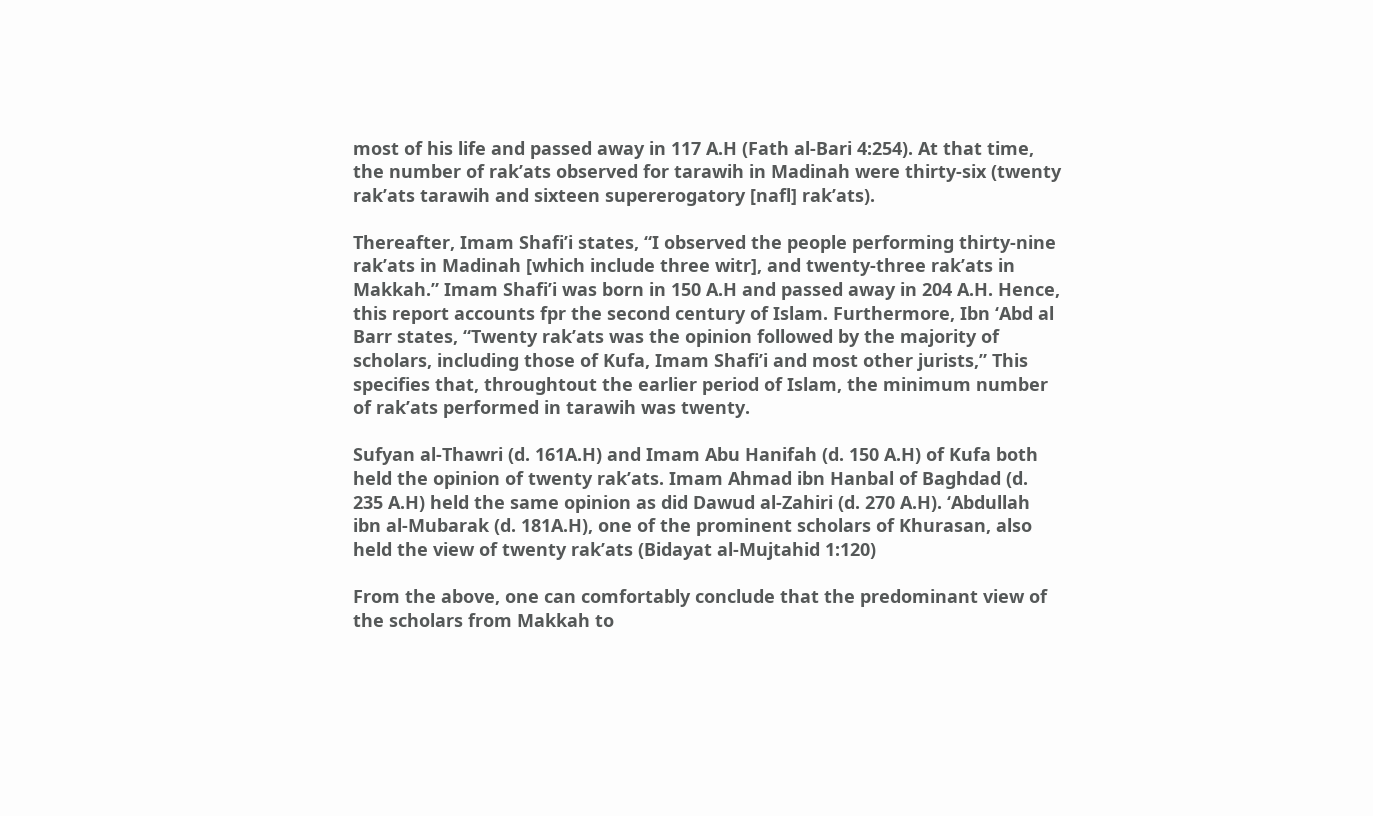most of his life and passed away in 117 A.H (Fath al-Bari 4:254). At that time, the number of rak’ats observed for tarawih in Madinah were thirty-six (twenty rak’ats tarawih and sixteen supererogatory [nafl] rak’ats).

Thereafter, Imam Shafi’i states, “I observed the people performing thirty-nine rak’ats in Madinah [which include three witr], and twenty-three rak’ats in Makkah.” Imam Shafi’i was born in 150 A.H and passed away in 204 A.H. Hence, this report accounts fpr the second century of Islam. Furthermore, Ibn ‘Abd al Barr states, “Twenty rak’ats was the opinion followed by the majority of scholars, including those of Kufa, Imam Shafi’i and most other jurists,” This specifies that, throughtout the earlier period of Islam, the minimum number of rak’ats performed in tarawih was twenty.

Sufyan al-Thawri (d. 161A.H) and Imam Abu Hanifah (d. 150 A.H) of Kufa both held the opinion of twenty rak’ats. Imam Ahmad ibn Hanbal of Baghdad (d. 235 A.H) held the same opinion as did Dawud al-Zahiri (d. 270 A.H). ‘Abdullah ibn al-Mubarak (d. 181A.H), one of the prominent scholars of Khurasan, also held the view of twenty rak’ats (Bidayat al-Mujtahid 1:120)

From the above, one can comfortably conclude that the predominant view of the scholars from Makkah to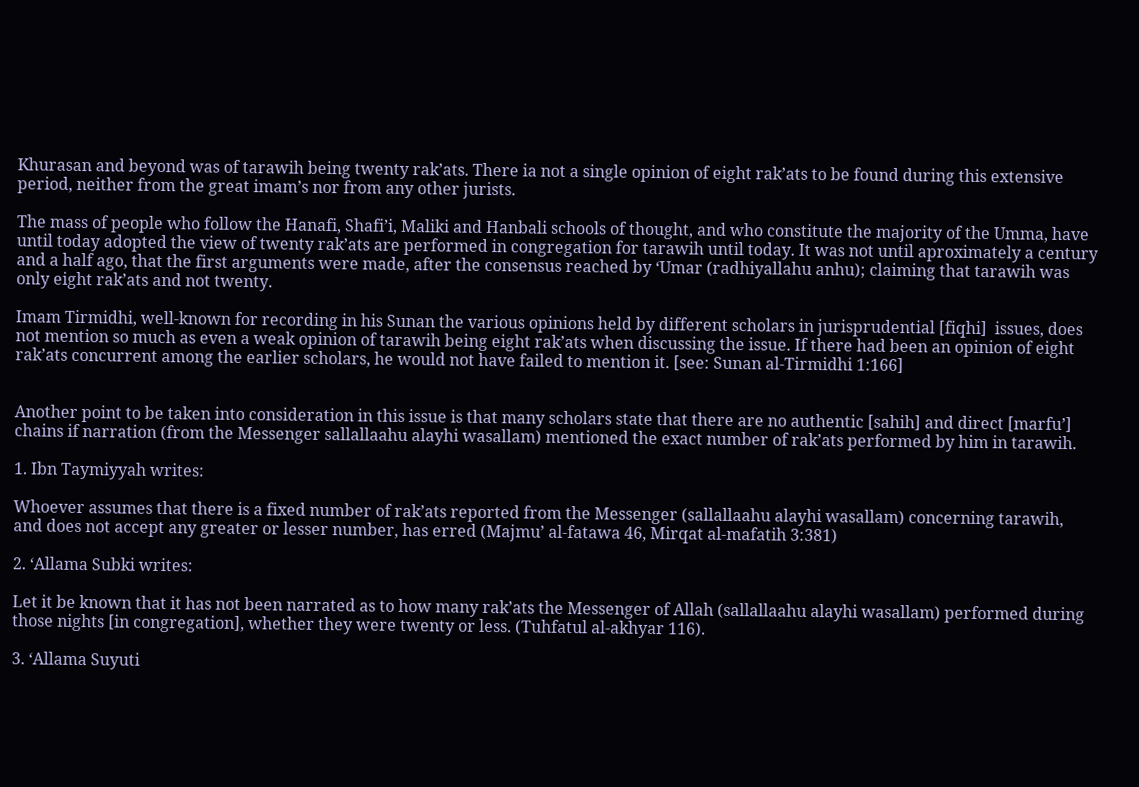Khurasan and beyond was of tarawih being twenty rak’ats. There ia not a single opinion of eight rak’ats to be found during this extensive period, neither from the great imam’s nor from any other jurists.

The mass of people who follow the Hanafi, Shafi’i, Maliki and Hanbali schools of thought, and who constitute the majority of the Umma, have until today adopted the view of twenty rak’ats are performed in congregation for tarawih until today. It was not until aproximately a century and a half ago, that the first arguments were made, after the consensus reached by ‘Umar (radhiyallahu anhu); claiming that tarawih was only eight rak’ats and not twenty.

Imam Tirmidhi, well-known for recording in his Sunan the various opinions held by different scholars in jurisprudential [fiqhi]  issues, does not mention so much as even a weak opinion of tarawih being eight rak’ats when discussing the issue. If there had been an opinion of eight rak’ats concurrent among the earlier scholars, he would not have failed to mention it. [see: Sunan al-Tirmidhi 1:166]


Another point to be taken into consideration in this issue is that many scholars state that there are no authentic [sahih] and direct [marfu’] chains if narration (from the Messenger sallallaahu alayhi wasallam) mentioned the exact number of rak’ats performed by him in tarawih.

1. Ibn Taymiyyah writes:

Whoever assumes that there is a fixed number of rak’ats reported from the Messenger (sallallaahu alayhi wasallam) concerning tarawih, and does not accept any greater or lesser number, has erred (Majmu’ al-fatawa 46, Mirqat al-mafatih 3:381)

2. ‘Allama Subki writes:

Let it be known that it has not been narrated as to how many rak’ats the Messenger of Allah (sallallaahu alayhi wasallam) performed during those nights [in congregation], whether they were twenty or less. (Tuhfatul al-akhyar 116).

3. ‘Allama Suyuti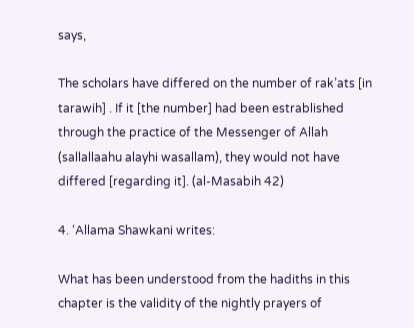says,

The scholars have differed on the number of rak’ats [in tarawih] . If it [the number] had been estrablished through the practice of the Messenger of Allah (sallallaahu alayhi wasallam), they would not have differed [regarding it]. (al-Masabih 42)

4. ‘Allama Shawkani writes:

What has been understood from the hadiths in this chapter is the validity of the nightly prayers of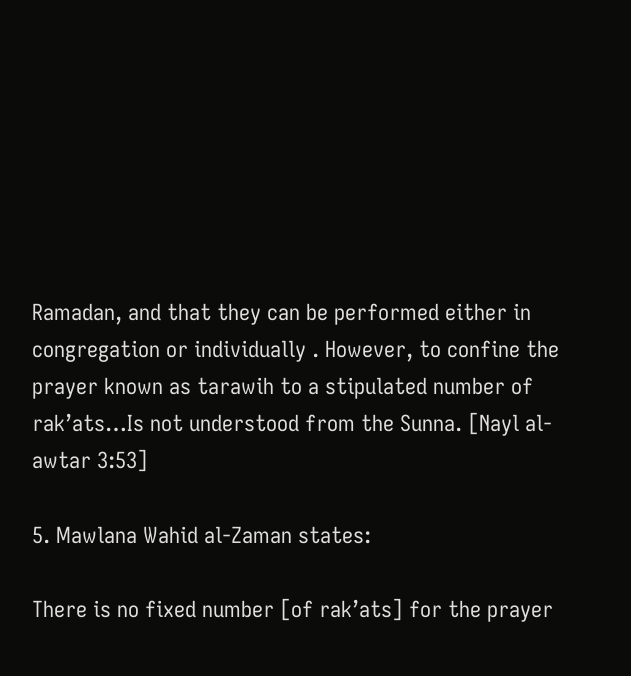Ramadan, and that they can be performed either in congregation or individually . However, to confine the prayer known as tarawih to a stipulated number of rak’ats…Is not understood from the Sunna. [Nayl al-awtar 3:53]

5. Mawlana Wahid al-Zaman states:

There is no fixed number [of rak’ats] for the prayer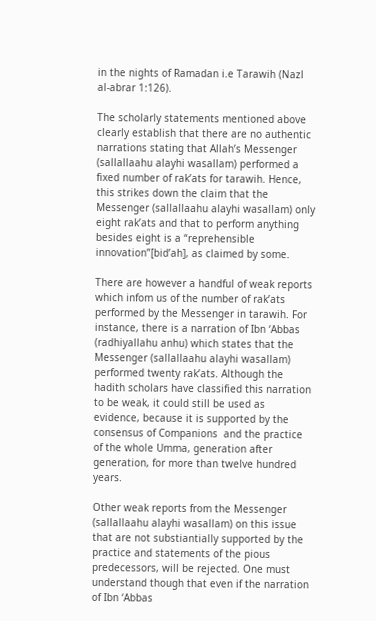in the nights of Ramadan i.e Tarawih (Nazl al-abrar 1:126).

The scholarly statements mentioned above clearly establish that there are no authentic narrations stating that Allah’s Messenger (sallallaahu alayhi wasallam) performed a fixed number of rak’ats for tarawih. Hence, this strikes down the claim that the Messenger (sallallaahu alayhi wasallam) only eight rak’ats and that to perform anything besides eight is a “reprehensible innovation”[bid’ah], as claimed by some.

There are however a handful of weak reports which infom us of the number of rak’ats performed by the Messenger in tarawih. For instance, there is a narration of Ibn ‘Abbas (radhiyallahu anhu) which states that the Messenger (sallallaahu alayhi wasallam) performed twenty rak’ats. Although the hadith scholars have classified this narration to be weak, it could still be used as evidence, because it is supported by the consensus of Companions  and the practice of the whole Umma, generation after generation, for more than twelve hundred years.

Other weak reports from the Messenger (sallallaahu alayhi wasallam) on this issue that are not substiantially supported by the practice and statements of the pious predecessors, will be rejected. One must understand though that even if the narration of Ibn ‘Abbas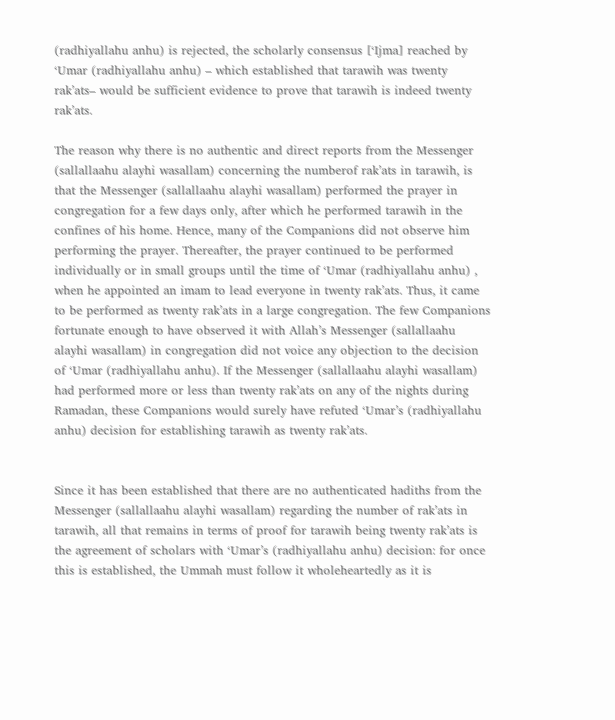(radhiyallahu anhu) is rejected, the scholarly consensus [‘Ijma] reached by ‘Umar (radhiyallahu anhu) – which established that tarawih was twenty rak’ats– would be sufficient evidence to prove that tarawih is indeed twenty rak’ats.

The reason why there is no authentic and direct reports from the Messenger (sallallaahu alayhi wasallam) concerning the numberof rak’ats in tarawih, is that the Messenger (sallallaahu alayhi wasallam) performed the prayer in congregation for a few days only, after which he performed tarawih in the confines of his home. Hence, many of the Companions did not observe him performing the prayer. Thereafter, the prayer continued to be performed individually or in small groups until the time of ‘Umar (radhiyallahu anhu) , when he appointed an imam to lead everyone in twenty rak’ats. Thus, it came to be performed as twenty rak’ats in a large congregation. The few Companions fortunate enough to have observed it with Allah’s Messenger (sallallaahu alayhi wasallam) in congregation did not voice any objection to the decision of ‘Umar (radhiyallahu anhu). If the Messenger (sallallaahu alayhi wasallam) had performed more or less than twenty rak’ats on any of the nights during Ramadan, these Companions would surely have refuted ‘Umar’s (radhiyallahu anhu) decision for establishing tarawih as twenty rak’ats.


Since it has been established that there are no authenticated hadiths from the Messenger (sallallaahu alayhi wasallam) regarding the number of rak’ats in tarawih, all that remains in terms of proof for tarawih being twenty rak’ats is the agreement of scholars with ‘Umar’s (radhiyallahu anhu) decision: for once this is established, the Ummah must follow it wholeheartedly as it is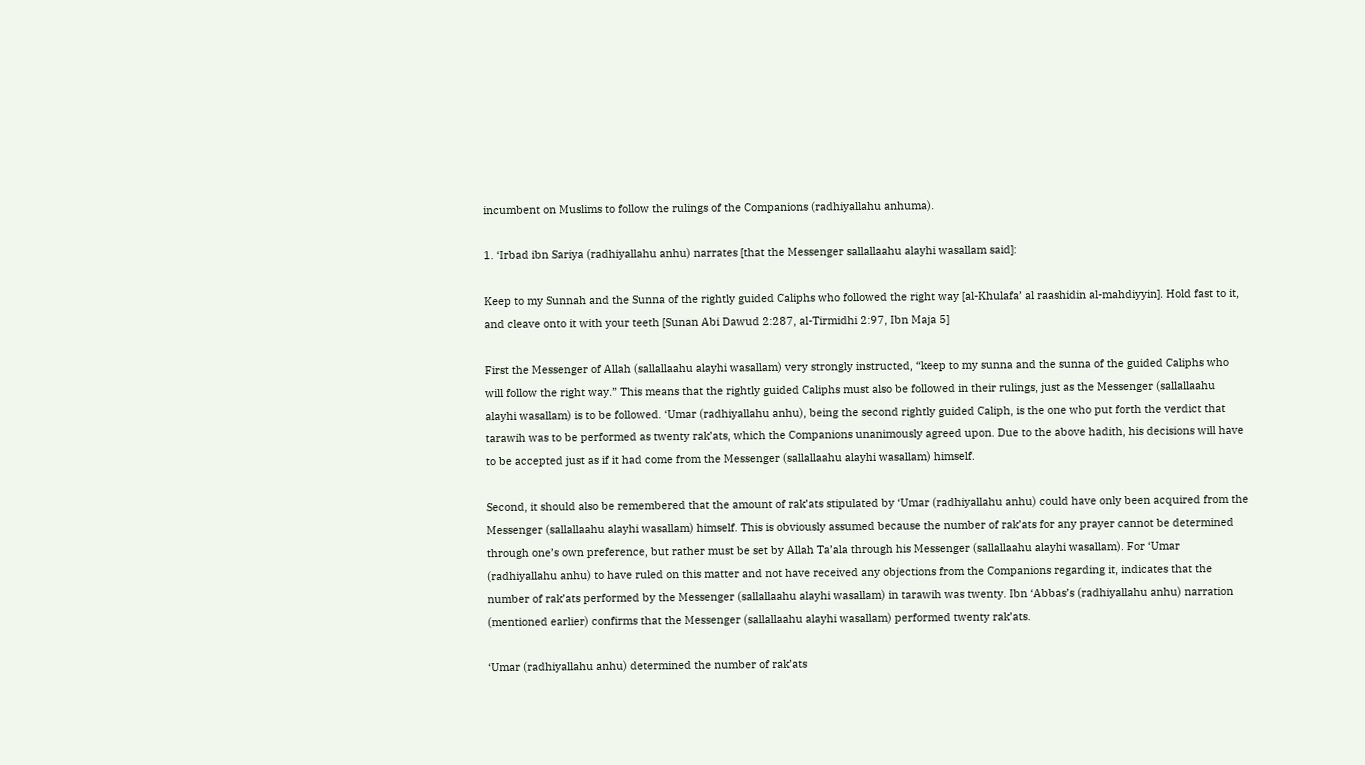incumbent on Muslims to follow the rulings of the Companions (radhiyallahu anhuma).

1. ‘Irbad ibn Sariya (radhiyallahu anhu) narrates [that the Messenger sallallaahu alayhi wasallam said]:

Keep to my Sunnah and the Sunna of the rightly guided Caliphs who followed the right way [al-Khulafa’ al raashidin al-mahdiyyin]. Hold fast to it, and cleave onto it with your teeth [Sunan Abi Dawud 2:287, al-Tirmidhi 2:97, Ibn Maja 5]

First the Messenger of Allah (sallallaahu alayhi wasallam) very strongly instructed, “keep to my sunna and the sunna of the guided Caliphs who will follow the right way.” This means that the rightly guided Caliphs must also be followed in their rulings, just as the Messenger (sallallaahu alayhi wasallam) is to be followed. ‘Umar (radhiyallahu anhu), being the second rightly guided Caliph, is the one who put forth the verdict that tarawih was to be performed as twenty rak’ats, which the Companions unanimously agreed upon. Due to the above hadith, his decisions will have to be accepted just as if it had come from the Messenger (sallallaahu alayhi wasallam) himself.

Second, it should also be remembered that the amount of rak’ats stipulated by ‘Umar (radhiyallahu anhu) could have only been acquired from the Messenger (sallallaahu alayhi wasallam) himself. This is obviously assumed because the number of rak’ats for any prayer cannot be determined through one’s own preference, but rather must be set by Allah Ta’ala through his Messenger (sallallaahu alayhi wasallam). For ‘Umar (radhiyallahu anhu) to have ruled on this matter and not have received any objections from the Companions regarding it, indicates that the number of rak’ats performed by the Messenger (sallallaahu alayhi wasallam) in tarawih was twenty. Ibn ‘Abbas’s (radhiyallahu anhu) narration (mentioned earlier) confirms that the Messenger (sallallaahu alayhi wasallam) performed twenty rak’ats.

‘Umar (radhiyallahu anhu) determined the number of rak’ats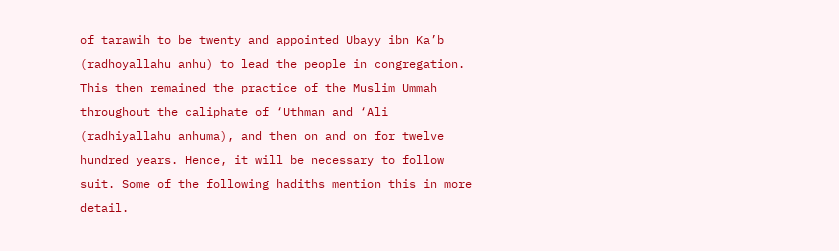of tarawih to be twenty and appointed Ubayy ibn Ka’b (radhoyallahu anhu) to lead the people in congregation. This then remained the practice of the Muslim Ummah throughout the caliphate of ‘Uthman and ‘Ali (radhiyallahu anhuma), and then on and on for twelve hundred years. Hence, it will be necessary to follow suit. Some of the following hadiths mention this in more detail.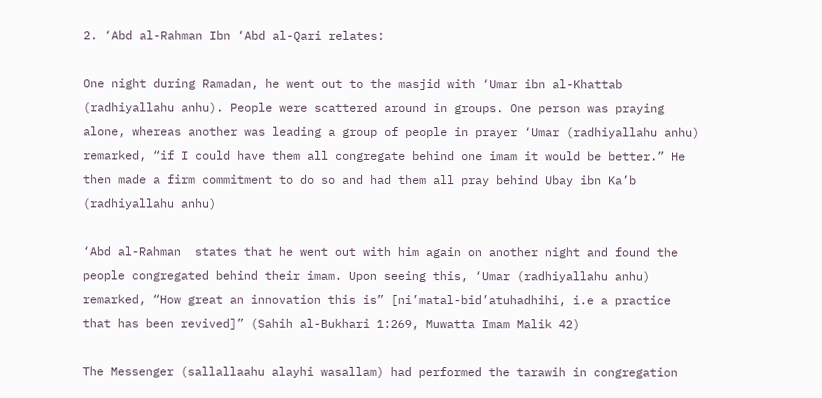2. ‘Abd al-Rahman Ibn ‘Abd al-Qari relates:

One night during Ramadan, he went out to the masjid with ‘Umar ibn al-Khattab (radhiyallahu anhu). People were scattered around in groups. One person was praying alone, whereas another was leading a group of people in prayer ‘Umar (radhiyallahu anhu) remarked, “if I could have them all congregate behind one imam it would be better.” He then made a firm commitment to do so and had them all pray behind Ubay ibn Ka’b (radhiyallahu anhu)

‘Abd al-Rahman  states that he went out with him again on another night and found the people congregated behind their imam. Upon seeing this, ‘Umar (radhiyallahu anhu) remarked, “How great an innovation this is” [ni’matal-bid’atuhadhihi, i.e a practice that has been revived]” (Sahih al-Bukhari 1:269, Muwatta Imam Malik 42)

The Messenger (sallallaahu alayhi wasallam) had performed the tarawih in congregation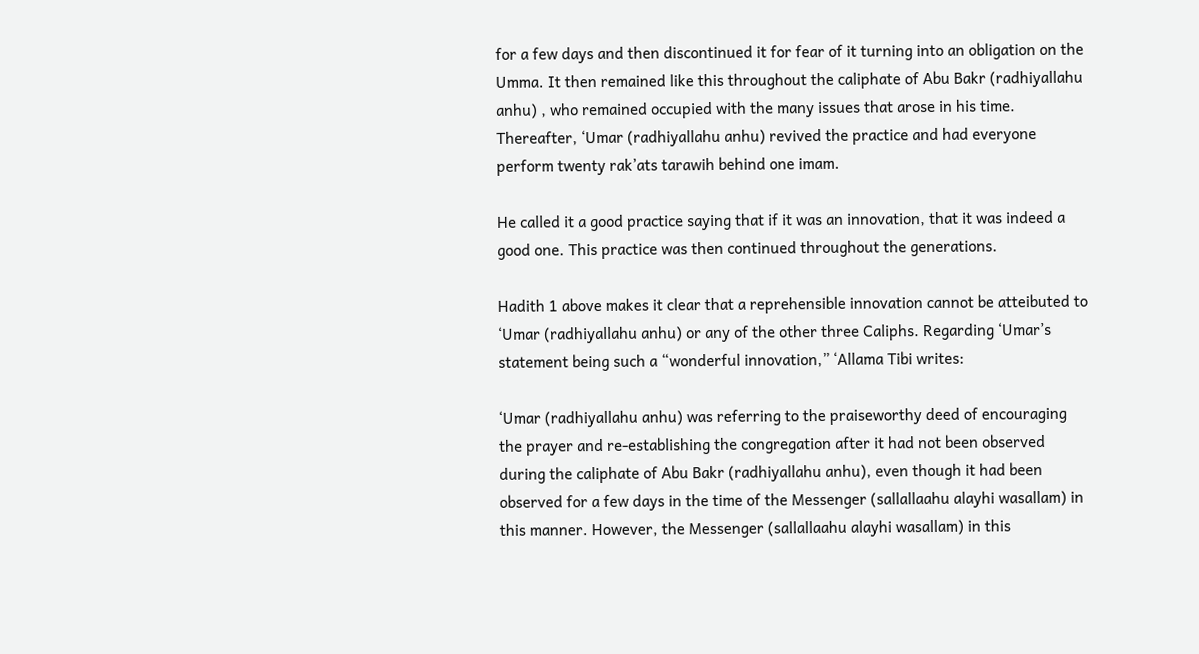for a few days and then discontinued it for fear of it turning into an obligation on the Umma. It then remained like this throughout the caliphate of Abu Bakr (radhiyallahu anhu) , who remained occupied with the many issues that arose in his time. Thereafter, ‘Umar (radhiyallahu anhu) revived the practice and had everyone perform twenty rak’ats tarawih behind one imam.

He called it a good practice saying that if it was an innovation, that it was indeed a good one. This practice was then continued throughout the generations.

Hadith 1 above makes it clear that a reprehensible innovation cannot be atteibuted to ‘Umar (radhiyallahu anhu) or any of the other three Caliphs. Regarding ‘Umar’s statement being such a “wonderful innovation,” ‘Allama Tibi writes:

‘Umar (radhiyallahu anhu) was referring to the praiseworthy deed of encouraging the prayer and re-establishing the congregation after it had not been observed during the caliphate of Abu Bakr (radhiyallahu anhu), even though it had been observed for a few days in the time of the Messenger (sallallaahu alayhi wasallam) in this manner. However, the Messenger (sallallaahu alayhi wasallam) in this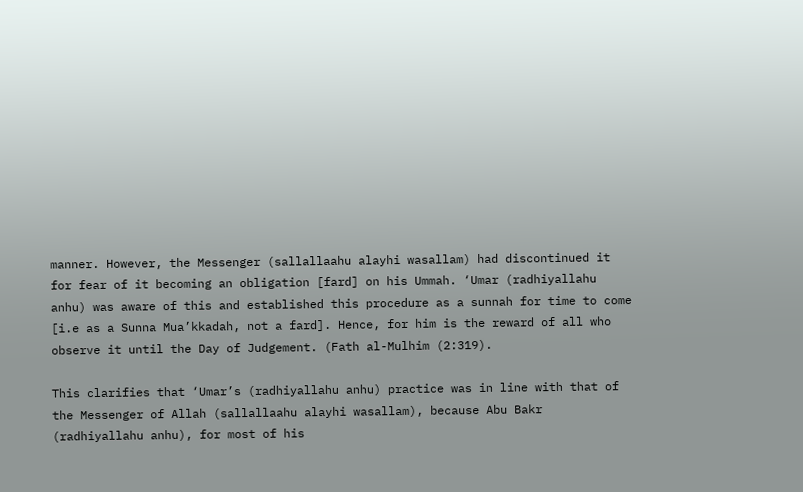manner. However, the Messenger (sallallaahu alayhi wasallam) had discontinued it for fear of it becoming an obligation [fard] on his Ummah. ‘Umar (radhiyallahu anhu) was aware of this and established this procedure as a sunnah for time to come [i.e as a Sunna Mua’kkadah, not a fard]. Hence, for him is the reward of all who observe it until the Day of Judgement. (Fath al-Mulhim (2:319).

This clarifies that ‘Umar’s (radhiyallahu anhu) practice was in line with that of the Messenger of Allah (sallallaahu alayhi wasallam), because Abu Bakr (radhiyallahu anhu), for most of his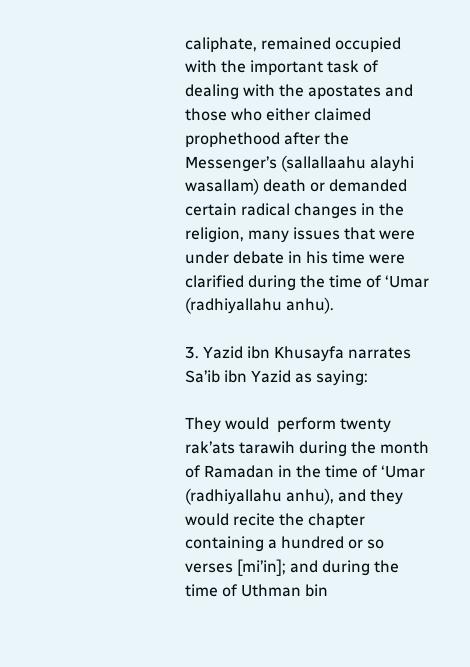caliphate, remained occupied with the important task of dealing with the apostates and those who either claimed prophethood after the Messenger’s (sallallaahu alayhi wasallam) death or demanded certain radical changes in the religion, many issues that were under debate in his time were clarified during the time of ‘Umar (radhiyallahu anhu).

3. Yazid ibn Khusayfa narrates Sa’ib ibn Yazid as saying:

They would  perform twenty rak’ats tarawih during the month of Ramadan in the time of ‘Umar (radhiyallahu anhu), and they would recite the chapter containing a hundred or so verses [mi’in]; and during the time of Uthman bin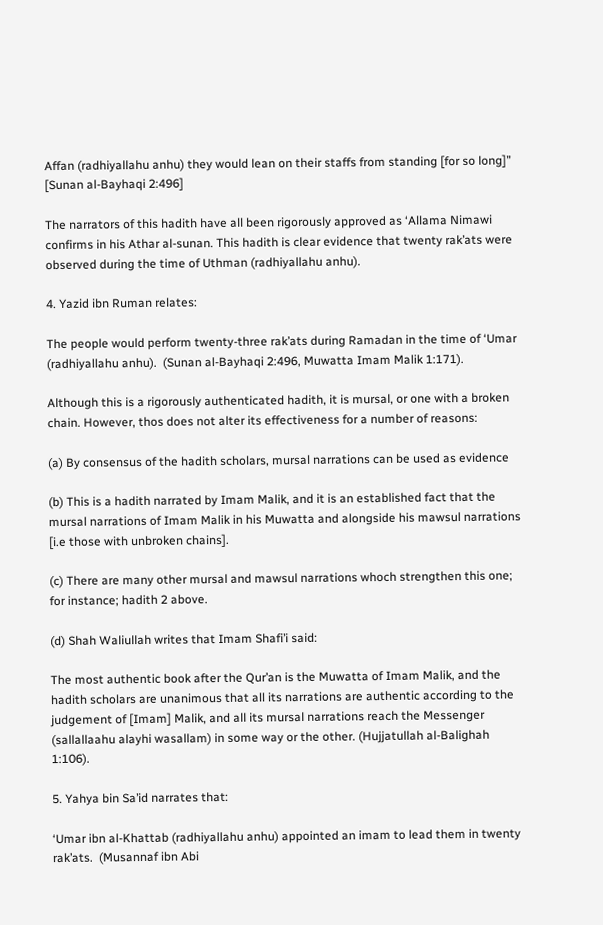Affan (radhiyallahu anhu) they would lean on their staffs from standing [for so long]”  [Sunan al-Bayhaqi 2:496]

The narrators of this hadith have all been rigorously approved as ‘Allama Nimawi confirms in his Athar al-sunan. This hadith is clear evidence that twenty rak’ats were observed during the time of Uthman (radhiyallahu anhu).

4. Yazid ibn Ruman relates:

The people would perform twenty-three rak’ats during Ramadan in the time of ‘Umar (radhiyallahu anhu).  (Sunan al-Bayhaqi 2:496, Muwatta Imam Malik 1:171).

Although this is a rigorously authenticated hadith, it is mursal, or one with a broken chain. However, thos does not alter its effectiveness for a number of reasons:

(a) By consensus of the hadith scholars, mursal narrations can be used as evidence

(b) This is a hadith narrated by Imam Malik, and it is an established fact that the mursal narrations of Imam Malik in his Muwatta and alongside his mawsul narrations [i.e those with unbroken chains].

(c) There are many other mursal and mawsul narrations whoch strengthen this one; for instance; hadith 2 above.

(d) Shah Waliullah writes that Imam Shafi’i said:

The most authentic book after the Qur’an is the Muwatta of Imam Malik, and the hadith scholars are unanimous that all its narrations are authentic according to the judgement of [Imam] Malik, and all its mursal narrations reach the Messenger (sallallaahu alayhi wasallam) in some way or the other. (Hujjatullah al-Balighah 1:106).

5. Yahya bin Sa’id narrates that:

‘Umar ibn al-Khattab (radhiyallahu anhu) appointed an imam to lead them in twenty rak’ats.  (Musannaf ibn Abi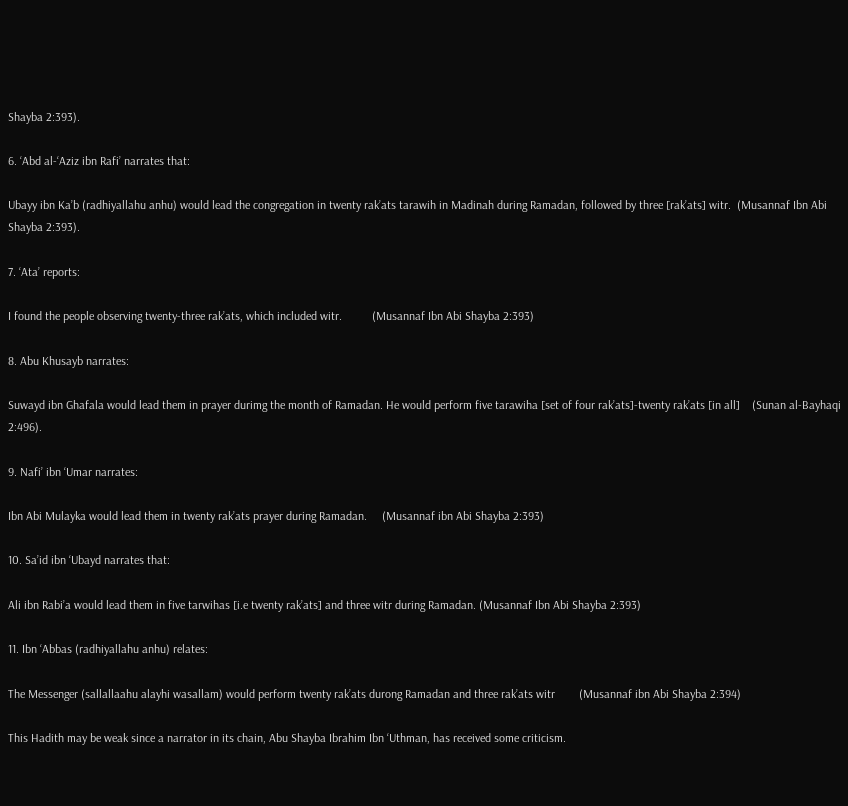Shayba 2:393).

6. ‘Abd al-‘Aziz ibn Rafi’ narrates that:

Ubayy ibn Ka’b (radhiyallahu anhu) would lead the congregation in twenty rak’ats tarawih in Madinah during Ramadan, followed by three [rak’ats] witr.  (Musannaf Ibn Abi Shayba 2:393).

7. ‘Ata’ reports:

I found the people observing twenty-three rak’ats, which included witr.          (Musannaf Ibn Abi Shayba 2:393)

8. Abu Khusayb narrates:

Suwayd ibn Ghafala would lead them in prayer durimg the month of Ramadan. He would perform five tarawiha [set of four rak’ats]-twenty rak’ats [in all]    (Sunan al-Bayhaqi 2:496).

9. Nafi’ ibn ‘Umar narrates:

Ibn Abi Mulayka would lead them in twenty rak’ats prayer during Ramadan.     (Musannaf ibn Abi Shayba 2:393)

10. Sa’id ibn ‘Ubayd narrates that:

Ali ibn Rabi’a would lead them in five tarwihas [i.e twenty rak’ats] and three witr during Ramadan. (Musannaf Ibn Abi Shayba 2:393)

11. Ibn ‘Abbas (radhiyallahu anhu) relates:

The Messenger (sallallaahu alayhi wasallam) would perform twenty rak’ats durong Ramadan and three rak’ats witr        (Musannaf ibn Abi Shayba 2:394)

This Hadith may be weak since a narrator in its chain, Abu Shayba Ibrahim Ibn ‘Uthman, has received some criticism.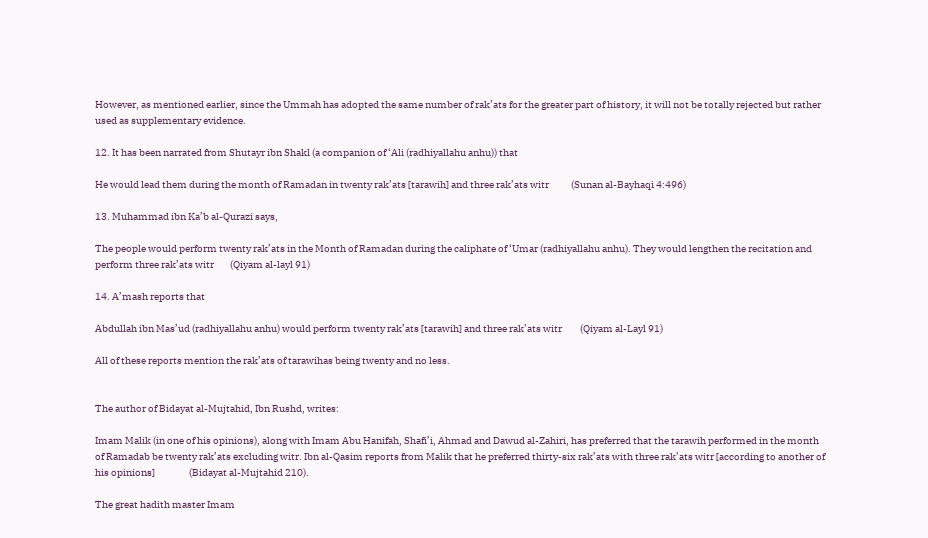However, as mentioned earlier, since the Ummah has adopted the same number of rak’ats for the greater part of history, it will not be totally rejected but rather used as supplementary evidence.

12. It has been narrated from Shutayr ibn Shakl (a companion of ‘Ali (radhiyallahu anhu)) that

He would lead them during the month of Ramadan in twenty rak’ats [tarawih] and three rak’ats witr           (Sunan al-Bayhaqi 4:496)

13. Muhammad ibn Ka’b al-Qurazi says,

The people would perform twenty rak’ats in the Month of Ramadan during the caliphate of ‘Umar (radhiyallahu anhu). They would lengthen the recitation and perform three rak’ats witr        (Qiyam al-layl 91)

14. A’mash reports that

Abdullah ibn Mas’ud (radhiyallahu anhu) would perform twenty rak’ats [tarawih] and three rak’ats witr         (Qiyam al-Layl 91)

All of these reports mention the rak’ats of tarawihas being twenty and no less.


The author of Bidayat al-Mujtahid, Ibn Rushd, writes:

Imam Malik (in one of his opinions), along with Imam Abu Hanifah, Shafi’i, Ahmad and Dawud al-Zahiri, has preferred that the tarawih performed in the month of Ramadab be twenty rak’ats excluding witr. Ibn al-Qasim reports from Malik that he preferred thirty-six rak’ats with three rak’ats witr [according to another of his opinions]                 (Bidayat al-Mujtahid 210).

The great hadith master Imam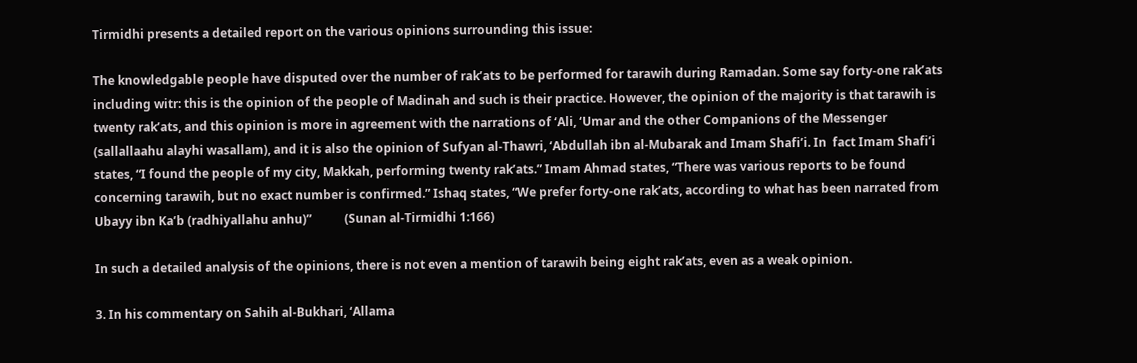Tirmidhi presents a detailed report on the various opinions surrounding this issue:

The knowledgable people have disputed over the number of rak’ats to be performed for tarawih during Ramadan. Some say forty-one rak’ats including witr: this is the opinion of the people of Madinah and such is their practice. However, the opinion of the majority is that tarawih is twenty rak’ats, and this opinion is more in agreement with the narrations of ‘Ali, ‘Umar and the other Companions of the Messenger (sallallaahu alayhi wasallam), and it is also the opinion of Sufyan al-Thawri, ‘Abdullah ibn al-Mubarak and Imam Shafi’i. In  fact Imam Shafi’i states, “I found the people of my city, Makkah, performing twenty rak’ats.” Imam Ahmad states, “There was various reports to be found concerning tarawih, but no exact number is confirmed.” Ishaq states, “We prefer forty-one rak’ats, according to what has been narrated from Ubayy ibn Ka’b (radhiyallahu anhu)”           (Sunan al-Tirmidhi 1:166)

In such a detailed analysis of the opinions, there is not even a mention of tarawih being eight rak’ats, even as a weak opinion.

3. In his commentary on Sahih al-Bukhari, ‘Allama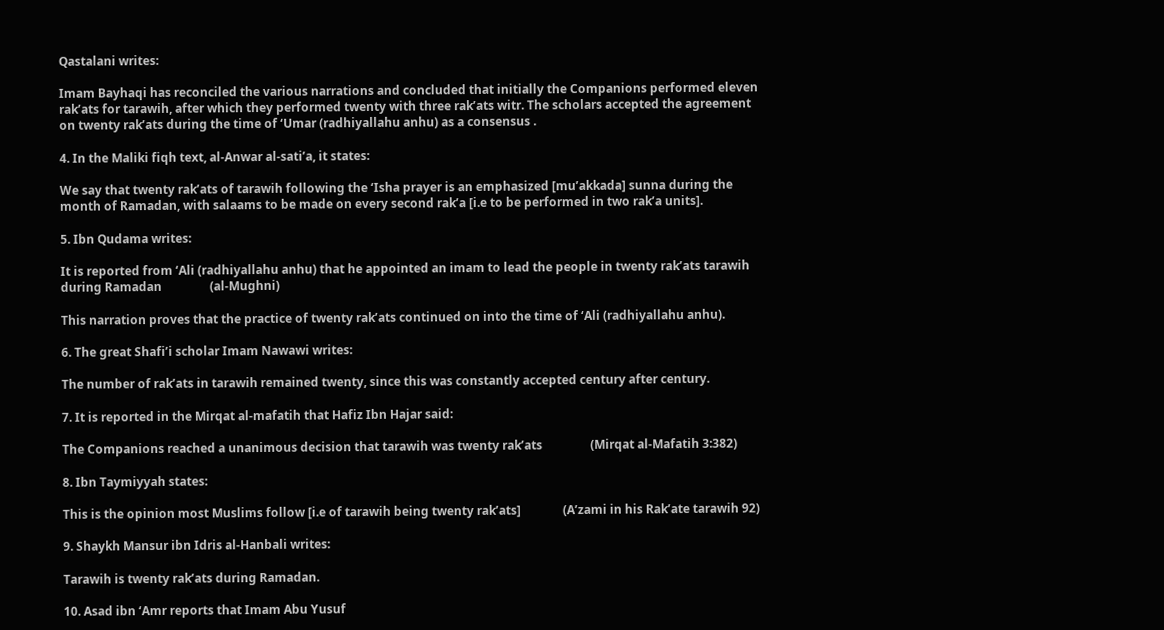Qastalani writes:

Imam Bayhaqi has reconciled the various narrations and concluded that initially the Companions performed eleven rak’ats for tarawih, after which they performed twenty with three rak’ats witr. The scholars accepted the agreement on twenty rak’ats during the time of ‘Umar (radhiyallahu anhu) as a consensus .

4. In the Maliki fiqh text, al-Anwar al-sati’a, it states:

We say that twenty rak’ats of tarawih following the ‘Isha prayer is an emphasized [mu’akkada] sunna during the month of Ramadan, with salaams to be made on every second rak’a [i.e to be performed in two rak’a units].

5. Ibn Qudama writes:

It is reported from ‘Ali (radhiyallahu anhu) that he appointed an imam to lead the people in twenty rak’ats tarawih during Ramadan                (al-Mughni)

This narration proves that the practice of twenty rak’ats continued on into the time of ‘Ali (radhiyallahu anhu).

6. The great Shafi’i scholar Imam Nawawi writes:

The number of rak’ats in tarawih remained twenty, since this was constantly accepted century after century.

7. It is reported in the Mirqat al-mafatih that Hafiz Ibn Hajar said:

The Companions reached a unanimous decision that tarawih was twenty rak’ats                (Mirqat al-Mafatih 3:382)

8. Ibn Taymiyyah states:

This is the opinion most Muslims follow [i.e of tarawih being twenty rak’ats]              (A’zami in his Rak’ate tarawih 92)

9. Shaykh Mansur ibn Idris al-Hanbali writes:

Tarawih is twenty rak’ats during Ramadan.

10. Asad ibn ‘Amr reports that Imam Abu Yusuf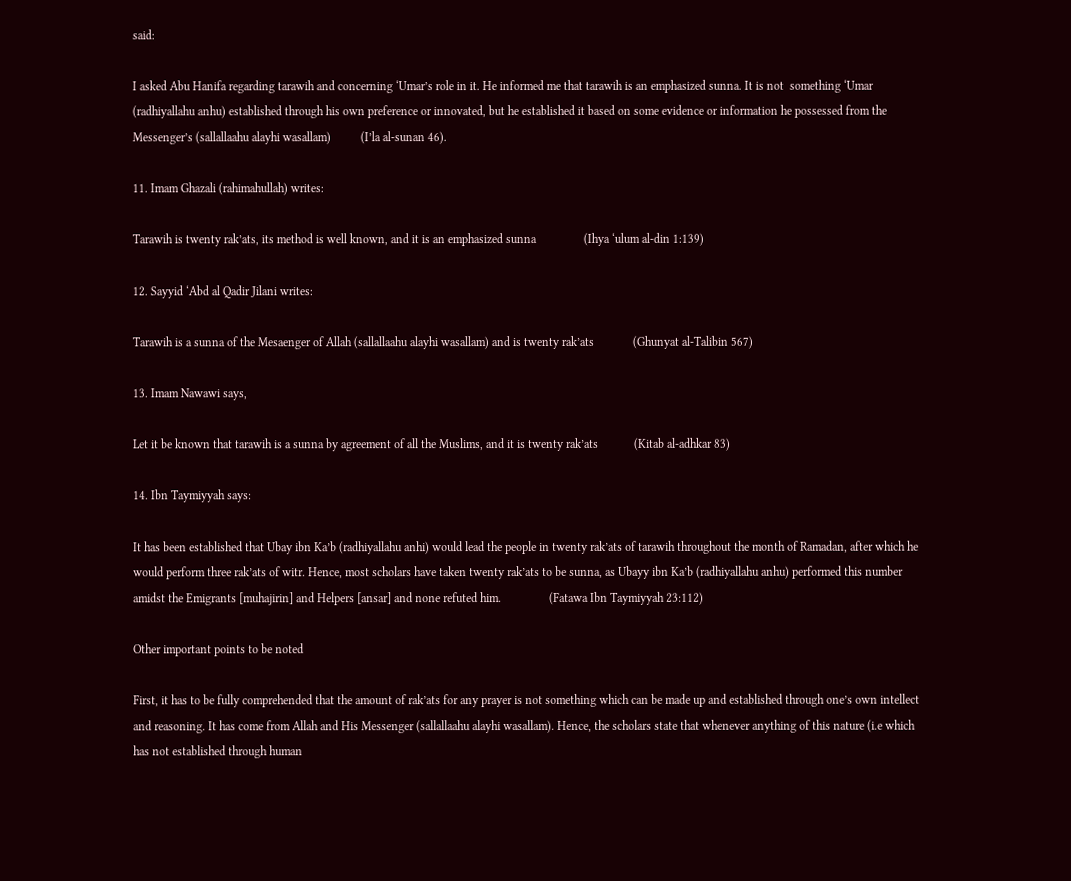said:

I asked Abu Hanifa regarding tarawih and concerning ‘Umar’s role in it. He informed me that tarawih is an emphasized sunna. It is not  something ‘Umar (radhiyallahu anhu) established through his own preference or innovated, but he established it based on some evidence or information he possessed from the Messenger’s (sallallaahu alayhi wasallam)          (I’la al-sunan 46).

11. Imam Ghazali (rahimahullah) writes:

Tarawih is twenty rak’ats, its method is well known, and it is an emphasized sunna                (Ihya ‘ulum al-din 1:139)

12. Sayyid ‘Abd al Qadir Jilani writes:

Tarawih is a sunna of the Mesaenger of Allah (sallallaahu alayhi wasallam) and is twenty rak’ats             (Ghunyat al-Talibin 567)

13. Imam Nawawi says,

Let it be known that tarawih is a sunna by agreement of all the Muslims, and it is twenty rak’ats            (Kitab al-adhkar 83)

14. Ibn Taymiyyah says:

It has been established that Ubay ibn Ka’b (radhiyallahu anhi) would lead the people in twenty rak’ats of tarawih throughout the month of Ramadan, after which he would perform three rak’ats of witr. Hence, most scholars have taken twenty rak’ats to be sunna, as Ubayy ibn Ka’b (radhiyallahu anhu) performed this number amidst the Emigrants [muhajirin] and Helpers [ansar] and none refuted him.                (Fatawa Ibn Taymiyyah 23:112)

Other important points to be noted

First, it has to be fully comprehended that the amount of rak’ats for any prayer is not something which can be made up and established through one’s own intellect and reasoning. It has come from Allah and His Messenger (sallallaahu alayhi wasallam). Hence, the scholars state that whenever anything of this nature (i.e which has not established through human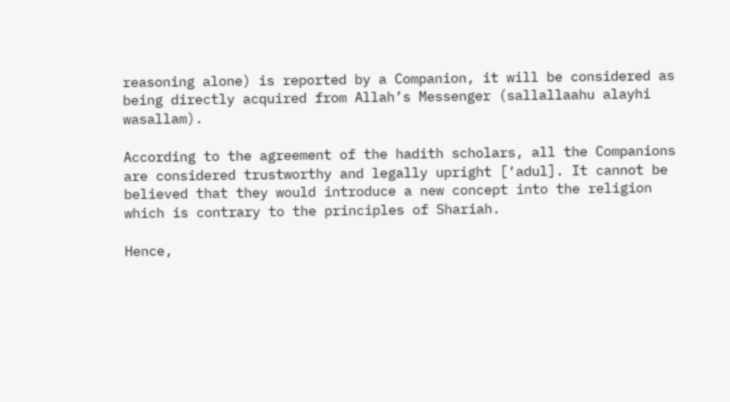reasoning alone) is reported by a Companion, it will be considered as being directly acquired from Allah’s Messenger (sallallaahu alayhi wasallam).

According to the agreement of the hadith scholars, all the Companions are considered trustworthy and legally upright [‘adul]. It cannot be believed that they would introduce a new concept into the religion which is contrary to the principles of Shariah.

Hence,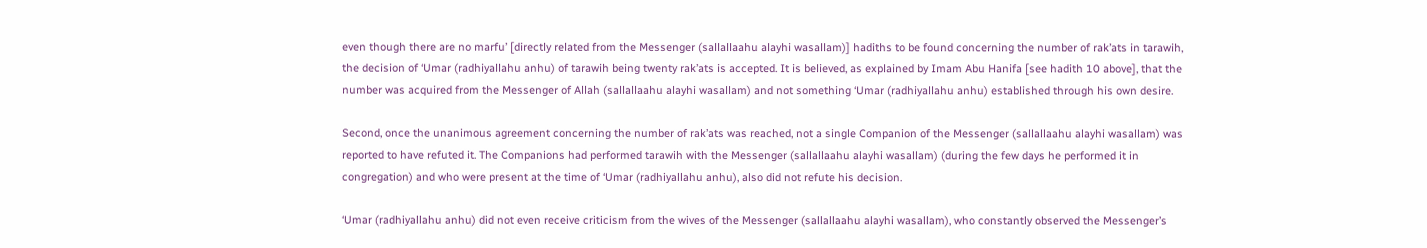even though there are no marfu’ [directly related from the Messenger (sallallaahu alayhi wasallam)] hadiths to be found concerning the number of rak’ats in tarawih, the decision of ‘Umar (radhiyallahu anhu) of tarawih being twenty rak’ats is accepted. It is believed, as explained by Imam Abu Hanifa [see hadith 10 above], that the number was acquired from the Messenger of Allah (sallallaahu alayhi wasallam) and not something ‘Umar (radhiyallahu anhu) established through his own desire.

Second, once the unanimous agreement concerning the number of rak’ats was reached, not a single Companion of the Messenger (sallallaahu alayhi wasallam) was reported to have refuted it. The Companions had performed tarawih with the Messenger (sallallaahu alayhi wasallam) (during the few days he performed it in congregation) and who were present at the time of ‘Umar (radhiyallahu anhu), also did not refute his decision.

‘Umar (radhiyallahu anhu) did not even receive criticism from the wives of the Messenger (sallallaahu alayhi wasallam), who constantly observed the Messenger’s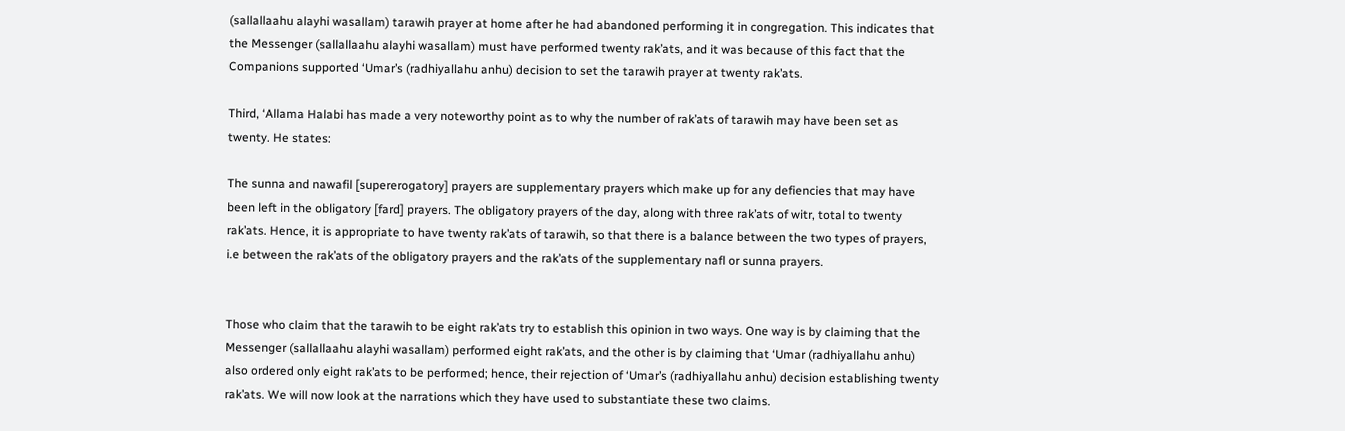(sallallaahu alayhi wasallam) tarawih prayer at home after he had abandoned performing it in congregation. This indicates that the Messenger (sallallaahu alayhi wasallam) must have performed twenty rak’ats, and it was because of this fact that the Companions supported ‘Umar’s (radhiyallahu anhu) decision to set the tarawih prayer at twenty rak’ats.

Third, ‘Allama Halabi has made a very noteworthy point as to why the number of rak’ats of tarawih may have been set as twenty. He states:

The sunna and nawafil [supererogatory] prayers are supplementary prayers which make up for any defiencies that may have been left in the obligatory [fard] prayers. The obligatory prayers of the day, along with three rak’ats of witr, total to twenty rak’ats. Hence, it is appropriate to have twenty rak’ats of tarawih, so that there is a balance between the two types of prayers, i.e between the rak’ats of the obligatory prayers and the rak’ats of the supplementary nafl or sunna prayers.


Those who claim that the tarawih to be eight rak’ats try to establish this opinion in two ways. One way is by claiming that the Messenger (sallallaahu alayhi wasallam) performed eight rak’ats, and the other is by claiming that ‘Umar (radhiyallahu anhu) also ordered only eight rak’ats to be performed; hence, their rejection of ‘Umar’s (radhiyallahu anhu) decision establishing twenty rak’ats. We will now look at the narrations which they have used to substantiate these two claims.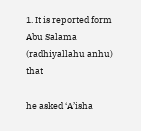1. It is reported form Abu Salama (radhiyallahu anhu) that

he asked ‘A’isha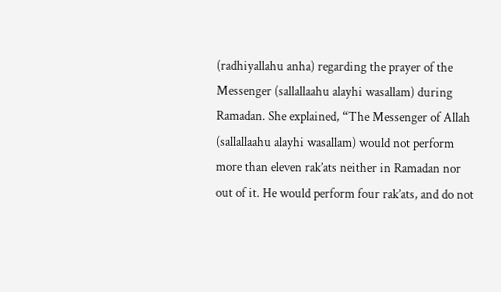(radhiyallahu anha) regarding the prayer of the Messenger (sallallaahu alayhi wasallam) during Ramadan. She explained, “The Messenger of Allah (sallallaahu alayhi wasallam) would not perform more than eleven rak’ats neither in Ramadan nor out of it. He would perform four rak’ats, and do not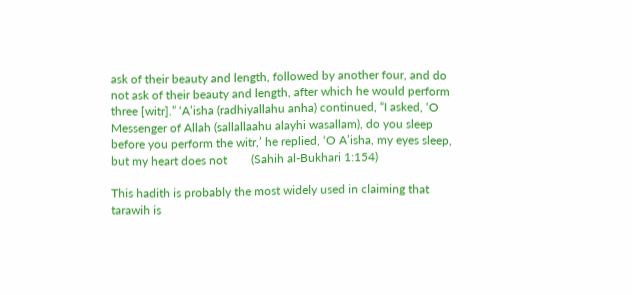ask of their beauty and length, followed by another four, and do not ask of their beauty and length, after which he would perform three [witr].” ‘A’isha (radhiyallahu anha) continued, “I asked, ‘O Messenger of Allah (sallallaahu alayhi wasallam), do you sleep before you perform the witr,’ he replied, ‘O A’isha, my eyes sleep, but my heart does not        (Sahih al-Bukhari 1:154)

This hadith is probably the most widely used in claiming that tarawih is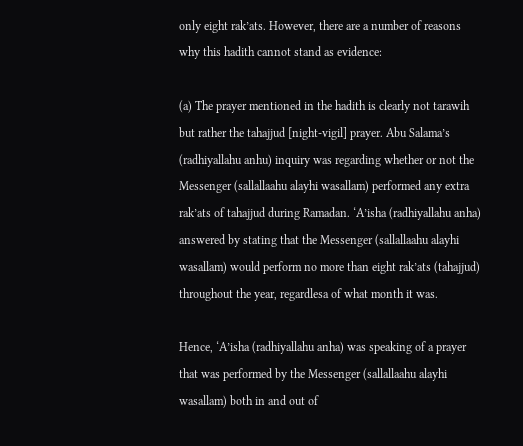only eight rak’ats. However, there are a number of reasons why this hadith cannot stand as evidence:

(a) The prayer mentioned in the hadith is clearly not tarawih but rather the tahajjud [night-vigil] prayer. Abu Salama’s (radhiyallahu anhu) inquiry was regarding whether or not the Messenger (sallallaahu alayhi wasallam) performed any extra rak’ats of tahajjud during Ramadan. ‘A’isha (radhiyallahu anha) answered by stating that the Messenger (sallallaahu alayhi wasallam) would perform no more than eight rak’ats (tahajjud) throughout the year, regardlesa of what month it was.

Hence, ‘A’isha (radhiyallahu anha) was speaking of a prayer that was performed by the Messenger (sallallaahu alayhi wasallam) both in and out of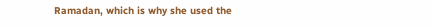Ramadan, which is why she used the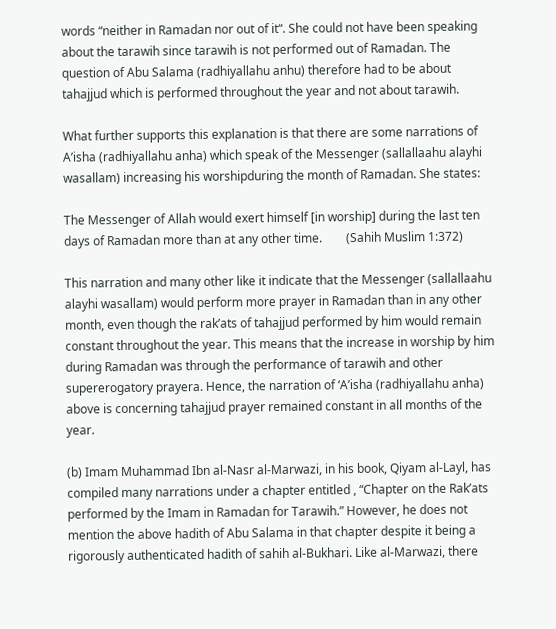words “neither in Ramadan nor out of it“. She could not have been speaking about the tarawih since tarawih is not performed out of Ramadan. The question of Abu Salama (radhiyallahu anhu) therefore had to be about tahajjud which is performed throughout the year and not about tarawih.

What further supports this explanation is that there are some narrations of A’isha (radhiyallahu anha) which speak of the Messenger (sallallaahu alayhi wasallam) increasing his worshipduring the month of Ramadan. She states:

The Messenger of Allah would exert himself [in worship] during the last ten days of Ramadan more than at any other time.        (Sahih Muslim 1:372)

This narration and many other like it indicate that the Messenger (sallallaahu alayhi wasallam) would perform more prayer in Ramadan than in any other month, even though the rak’ats of tahajjud performed by him would remain constant throughout the year. This means that the increase in worship by him during Ramadan was through the performance of tarawih and other supererogatory prayera. Hence, the narration of ‘A’isha (radhiyallahu anha) above is concerning tahajjud prayer remained constant in all months of the year.

(b) Imam Muhammad Ibn al-Nasr al-Marwazi, in his book, Qiyam al-Layl, has compiled many narrations under a chapter entitled , “Chapter on the Rak’ats performed by the Imam in Ramadan for Tarawih.” However, he does not mention the above hadith of Abu Salama in that chapter despite it being a rigorously authenticated hadith of sahih al-Bukhari. Like al-Marwazi, there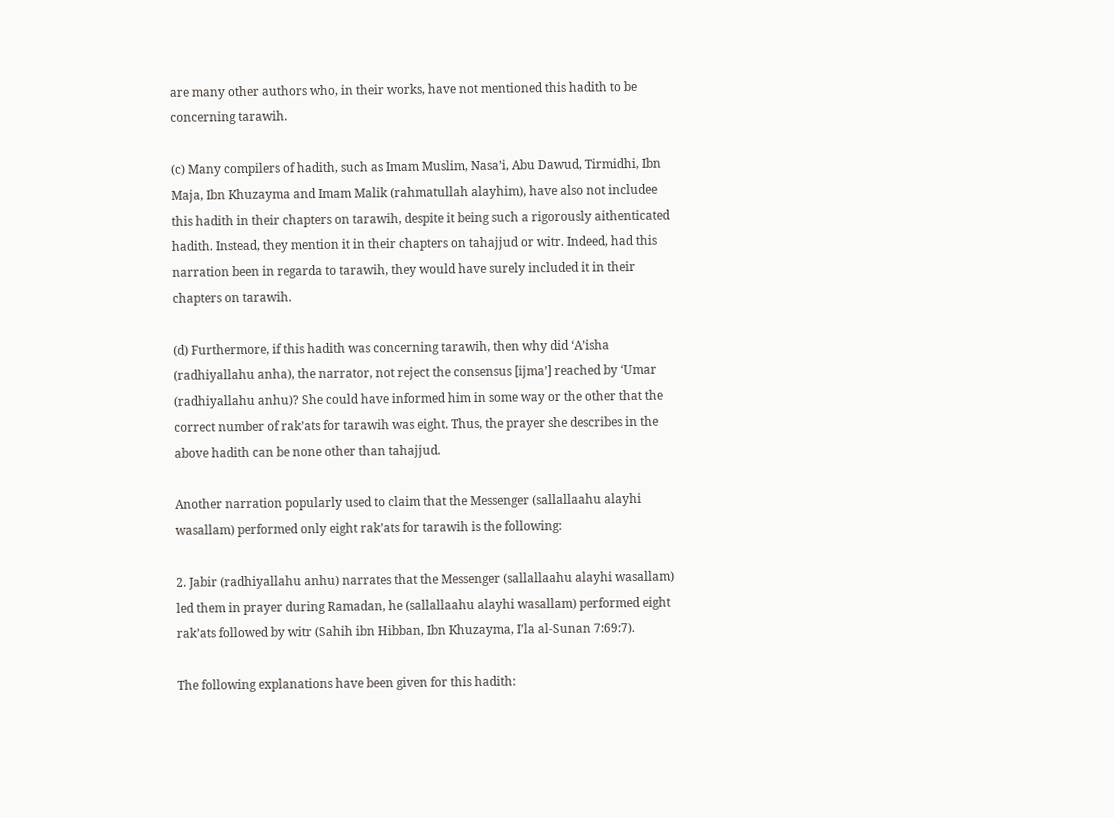are many other authors who, in their works, have not mentioned this hadith to be concerning tarawih.

(c) Many compilers of hadith, such as Imam Muslim, Nasa’i, Abu Dawud, Tirmidhi, Ibn Maja, Ibn Khuzayma and Imam Malik (rahmatullah alayhim), have also not includee this hadith in their chapters on tarawih, despite it being such a rigorously aithenticated hadith. Instead, they mention it in their chapters on tahajjud or witr. Indeed, had this narration been in regarda to tarawih, they would have surely included it in their chapters on tarawih.

(d) Furthermore, if this hadith was concerning tarawih, then why did ‘A’isha (radhiyallahu anha), the narrator, not reject the consensus [ijma’] reached by ‘Umar (radhiyallahu anhu)? She could have informed him in some way or the other that the correct number of rak’ats for tarawih was eight. Thus, the prayer she describes in the above hadith can be none other than tahajjud.

Another narration popularly used to claim that the Messenger (sallallaahu alayhi wasallam) performed only eight rak’ats for tarawih is the following:

2. Jabir (radhiyallahu anhu) narrates that the Messenger (sallallaahu alayhi wasallam) led them in prayer during Ramadan, he (sallallaahu alayhi wasallam) performed eight rak’ats followed by witr (Sahih ibn Hibban, Ibn Khuzayma, I’la al-Sunan 7:69:7).

The following explanations have been given for this hadith: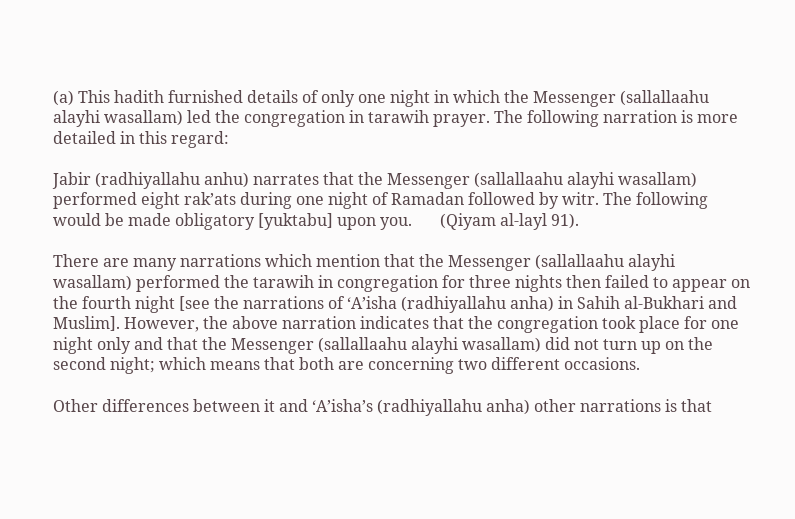(a) This hadith furnished details of only one night in which the Messenger (sallallaahu alayhi wasallam) led the congregation in tarawih prayer. The following narration is more detailed in this regard:

Jabir (radhiyallahu anhu) narrates that the Messenger (sallallaahu alayhi wasallam) performed eight rak’ats during one night of Ramadan followed by witr. The following would be made obligatory [yuktabu] upon you.       (Qiyam al-layl 91).

There are many narrations which mention that the Messenger (sallallaahu alayhi wasallam) performed the tarawih in congregation for three nights then failed to appear on the fourth night [see the narrations of ‘A’isha (radhiyallahu anha) in Sahih al-Bukhari and Muslim]. However, the above narration indicates that the congregation took place for one night only and that the Messenger (sallallaahu alayhi wasallam) did not turn up on the second night; which means that both are concerning two different occasions.

Other differences between it and ‘A’isha’s (radhiyallahu anha) other narrations is that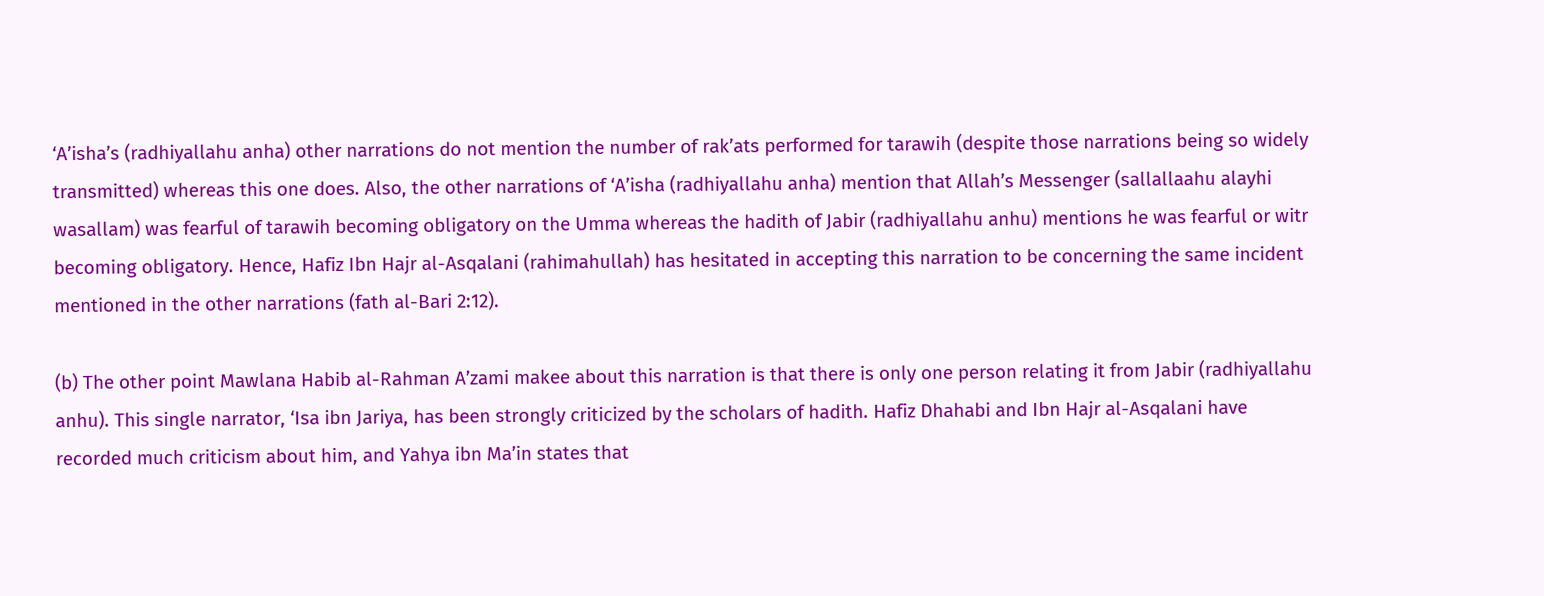‘A’isha’s (radhiyallahu anha) other narrations do not mention the number of rak’ats performed for tarawih (despite those narrations being so widely transmitted) whereas this one does. Also, the other narrations of ‘A’isha (radhiyallahu anha) mention that Allah’s Messenger (sallallaahu alayhi wasallam) was fearful of tarawih becoming obligatory on the Umma whereas the hadith of Jabir (radhiyallahu anhu) mentions he was fearful or witr becoming obligatory. Hence, Hafiz Ibn Hajr al-Asqalani (rahimahullah) has hesitated in accepting this narration to be concerning the same incident mentioned in the other narrations (fath al-Bari 2:12).

(b) The other point Mawlana Habib al-Rahman A’zami makee about this narration is that there is only one person relating it from Jabir (radhiyallahu anhu). This single narrator, ‘Isa ibn Jariya, has been strongly criticized by the scholars of hadith. Hafiz Dhahabi and Ibn Hajr al-Asqalani have recorded much criticism about him, and Yahya ibn Ma’in states that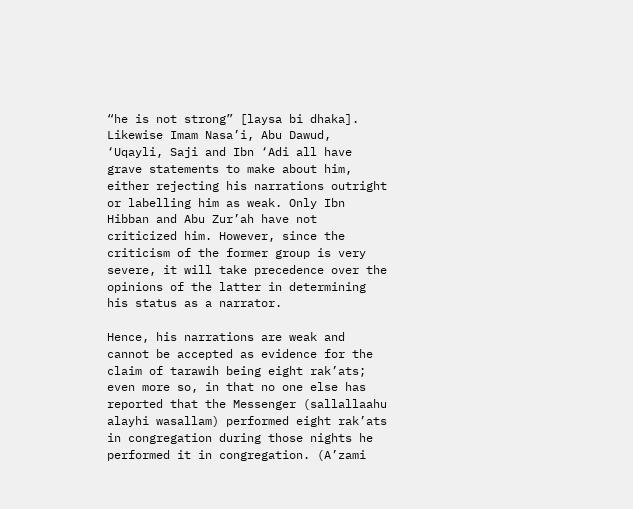“he is not strong” [laysa bi dhaka]. Likewise Imam Nasa’i, Abu Dawud, ‘Uqayli, Saji and Ibn ‘Adi all have grave statements to make about him, either rejecting his narrations outright or labelling him as weak. Only Ibn Hibban and Abu Zur’ah have not criticized him. However, since the criticism of the former group is very severe, it will take precedence over the opinions of the latter in determining his status as a narrator.

Hence, his narrations are weak and cannot be accepted as evidence for the claim of tarawih being eight rak’ats; even more so, in that no one else has reported that the Messenger (sallallaahu alayhi wasallam) performed eight rak’ats in congregation during those nights he performed it in congregation. (A’zami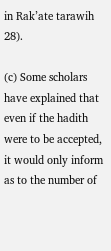in Rak’ate tarawih 28).

(c) Some scholars have explained that even if the hadith were to be accepted, it would only inform as to the number of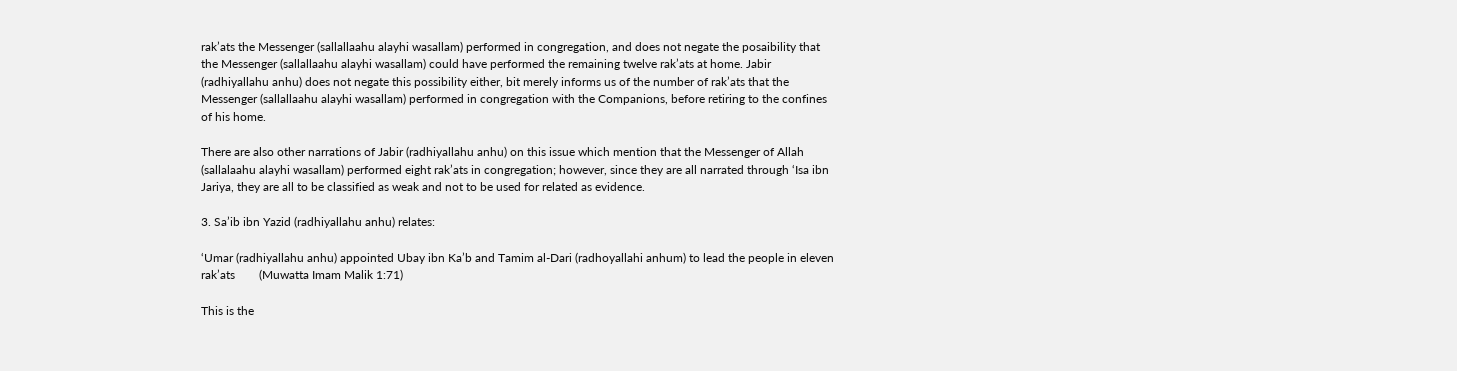rak’ats the Messenger (sallallaahu alayhi wasallam) performed in congregation, and does not negate the posaibility that the Messenger (sallallaahu alayhi wasallam) could have performed the remaining twelve rak’ats at home. Jabir (radhiyallahu anhu) does not negate this possibility either, bit merely informs us of the number of rak’ats that the Messenger (sallallaahu alayhi wasallam) performed in congregation with the Companions, before retiring to the confines of his home.

There are also other narrations of Jabir (radhiyallahu anhu) on this issue which mention that the Messenger of Allah (sallalaahu alayhi wasallam) performed eight rak’ats in congregation; however, since they are all narrated through ‘Isa ibn Jariya, they are all to be classified as weak and not to be used for related as evidence.

3. Sa’ib ibn Yazid (radhiyallahu anhu) relates:

‘Umar (radhiyallahu anhu) appointed Ubay ibn Ka’b and Tamim al-Dari (radhoyallahi anhum) to lead the people in eleven rak’ats        (Muwatta Imam Malik 1:71)

This is the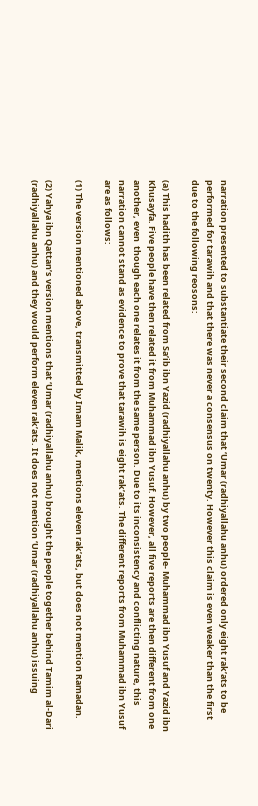narration presented to substantiate their second claim that ‘Umar (radhiyallahu anhu) ordered only eight rak’ats to be performed for tarawih and that there was never a consensus on twenty. However this claim is even weaker than the first due to the following reosons:

(a) This hadith has been related from Sa’ib ibn Yazid (radhiyallahu anhu) by two people- Muhammad ibn Yusuf and Yazid ibn Khusayfa. Five people have then related it from Muhammad ibn Yusuf. However, all five reports are then different from one another, even  though each one relates it from the same person. Due to its inconsistency and conflicting nature, this narration cannot stand as evidence to prove that tarawih is eight rak’ats. The different reports from Muhammad ibn Yusuf are as follows:

(1) The version mentioned above, transmitted by Imam Malik, mentions eleven rak’ats, but does not mention Ramadan.

(2) Yahya ibn Qattan’s version mentions that ‘Umar (radhiyallahu anhu) brought the people together behind Tamim al-Dari (radhiyallahu anhu) and they would perform eleven rak’ats. It does not mention ‘Umar (radhiyallahu anhu) issuing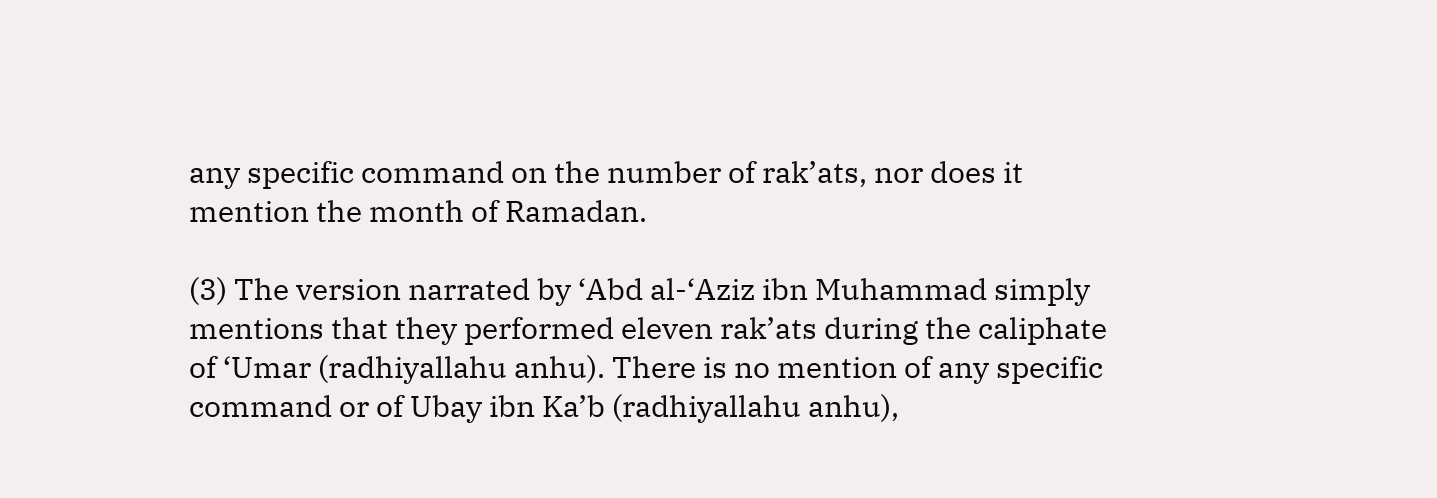any specific command on the number of rak’ats, nor does it mention the month of Ramadan.

(3) The version narrated by ‘Abd al-‘Aziz ibn Muhammad simply mentions that they performed eleven rak’ats during the caliphate of ‘Umar (radhiyallahu anhu). There is no mention of any specific command or of Ubay ibn Ka’b (radhiyallahu anhu),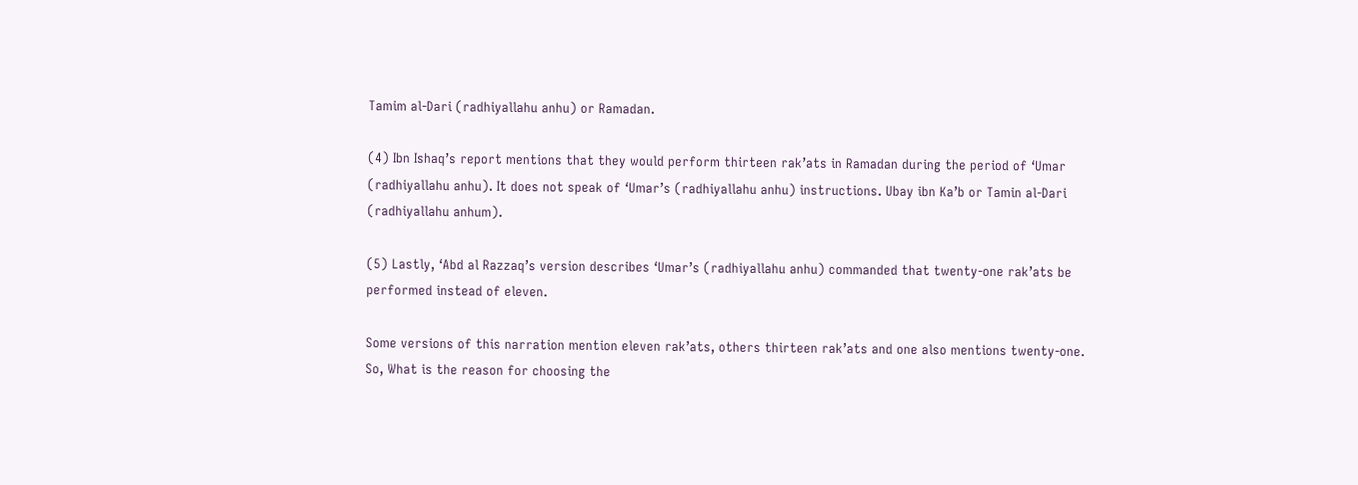Tamim al-Dari (radhiyallahu anhu) or Ramadan.

(4) Ibn Ishaq’s report mentions that they would perform thirteen rak’ats in Ramadan during the period of ‘Umar (radhiyallahu anhu). It does not speak of ‘Umar’s (radhiyallahu anhu) instructions. Ubay ibn Ka’b or Tamin al-Dari (radhiyallahu anhum).

(5) Lastly, ‘Abd al Razzaq’s version describes ‘Umar’s (radhiyallahu anhu) commanded that twenty-one rak’ats be performed instead of eleven.

Some versions of this narration mention eleven rak’ats, others thirteen rak’ats and one also mentions twenty-one. So, What is the reason for choosing the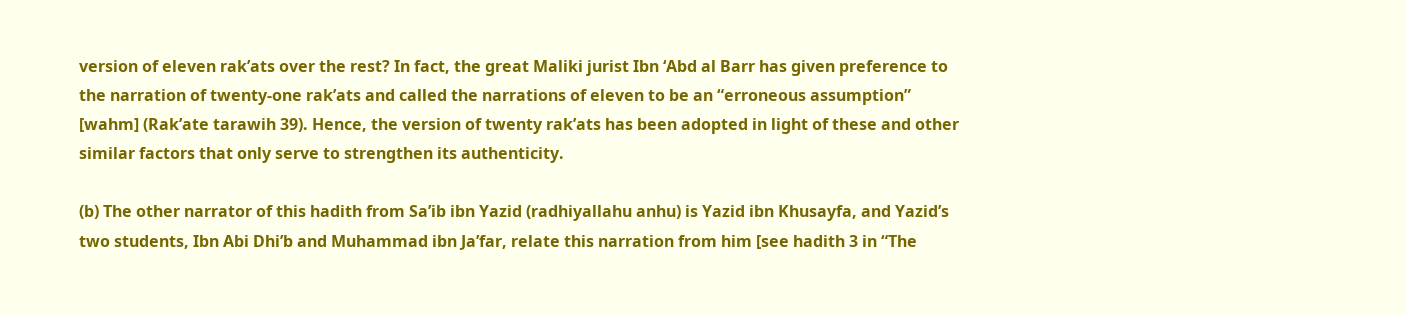version of eleven rak’ats over the rest? In fact, the great Maliki jurist Ibn ‘Abd al Barr has given preference to the narration of twenty-one rak’ats and called the narrations of eleven to be an “erroneous assumption” [wahm] (Rak’ate tarawih 39). Hence, the version of twenty rak’ats has been adopted in light of these and other similar factors that only serve to strengthen its authenticity.

(b) The other narrator of this hadith from Sa’ib ibn Yazid (radhiyallahu anhu) is Yazid ibn Khusayfa, and Yazid’s two students, Ibn Abi Dhi’b and Muhammad ibn Ja’far, relate this narration from him [see hadith 3 in “The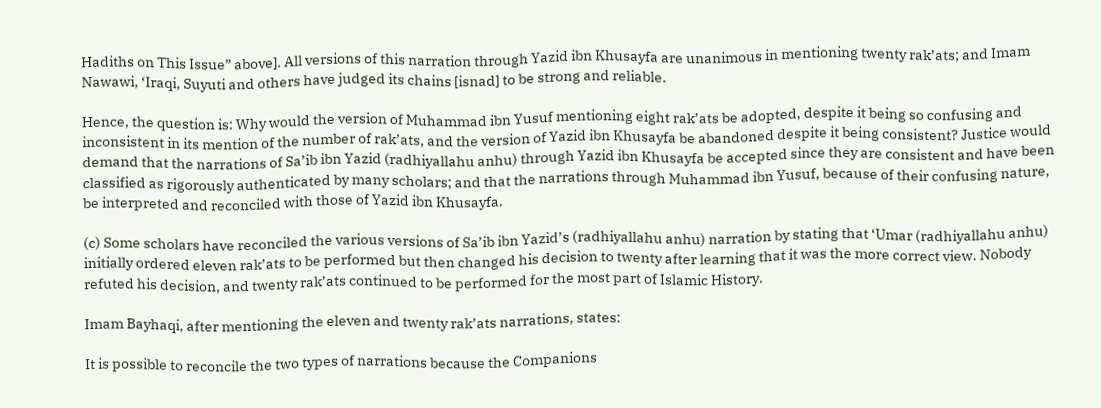Hadiths on This Issue” above]. All versions of this narration through Yazid ibn Khusayfa are unanimous in mentioning twenty rak’ats; and Imam Nawawi, ‘Iraqi, Suyuti and others have judged its chains [isnad] to be strong and reliable.

Hence, the question is: Why would the version of Muhammad ibn Yusuf mentioning eight rak’ats be adopted, despite it being so confusing and inconsistent in its mention of the number of rak’ats, and the version of Yazid ibn Khusayfa be abandoned despite it being consistent? Justice would demand that the narrations of Sa’ib ibn Yazid (radhiyallahu anhu) through Yazid ibn Khusayfa be accepted since they are consistent and have been classified as rigorously authenticated by many scholars; and that the narrations through Muhammad ibn Yusuf, because of their confusing nature, be interpreted and reconciled with those of Yazid ibn Khusayfa.

(c) Some scholars have reconciled the various versions of Sa’ib ibn Yazid’s (radhiyallahu anhu) narration by stating that ‘Umar (radhiyallahu anhu) initially ordered eleven rak’ats to be performed but then changed his decision to twenty after learning that it was the more correct view. Nobody refuted his decision, and twenty rak’ats continued to be performed for the most part of Islamic History.

Imam Bayhaqi, after mentioning the eleven and twenty rak’ats narrations, states:

It is possible to reconcile the two types of narrations because the Companions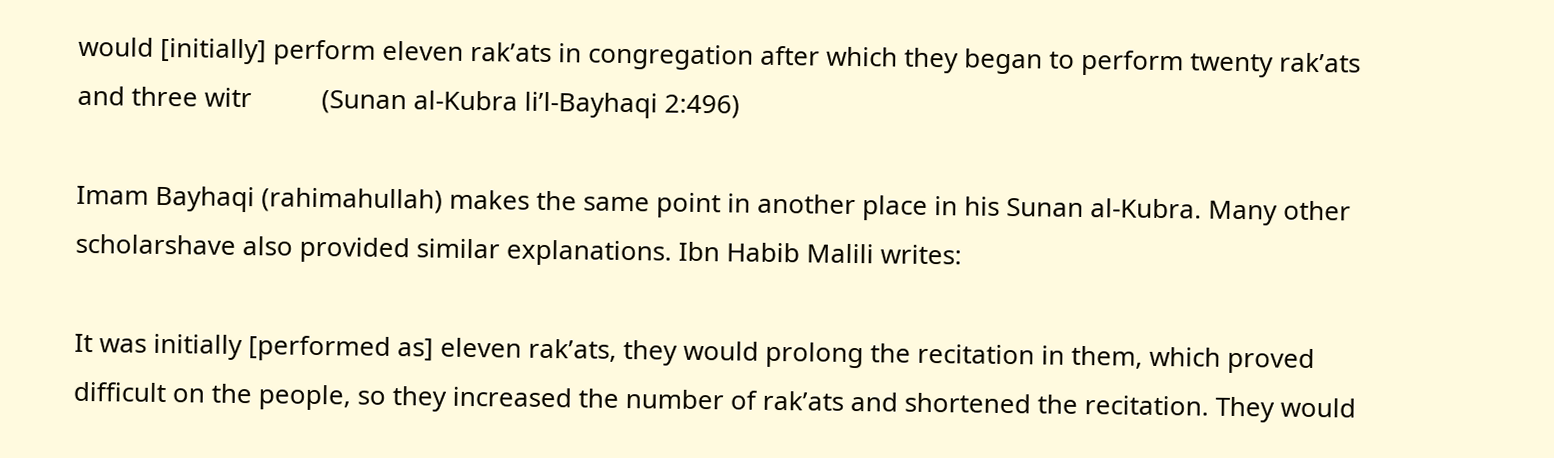would [initially] perform eleven rak’ats in congregation after which they began to perform twenty rak’ats and three witr          (Sunan al-Kubra li’l-Bayhaqi 2:496)

Imam Bayhaqi (rahimahullah) makes the same point in another place in his Sunan al-Kubra. Many other scholarshave also provided similar explanations. Ibn Habib Malili writes:

It was initially [performed as] eleven rak’ats, they would prolong the recitation in them, which proved difficult on the people, so they increased the number of rak’ats and shortened the recitation. They would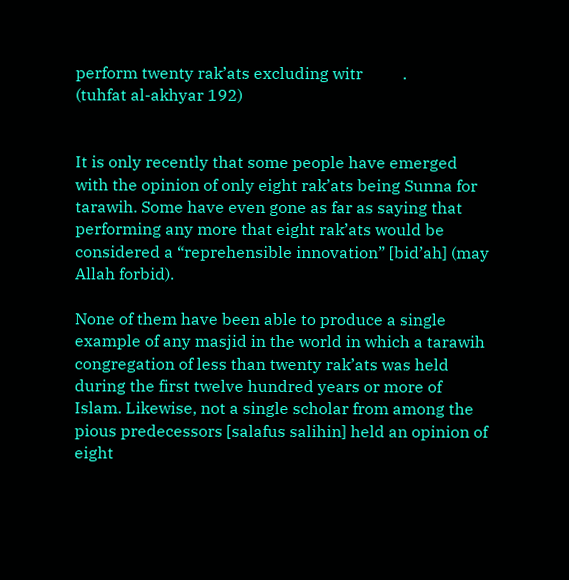perform twenty rak’ats excluding witr          .            (tuhfat al-akhyar 192)


It is only recently that some people have emerged with the opinion of only eight rak’ats being Sunna for tarawih. Some have even gone as far as saying that performing any more that eight rak’ats would be considered a “reprehensible innovation” [bid’ah] (may Allah forbid).

None of them have been able to produce a single example of any masjid in the world in which a tarawih congregation of less than twenty rak’ats was held during the first twelve hundred years or more of Islam. Likewise, not a single scholar from among the pious predecessors [salafus salihin] held an opinion of eight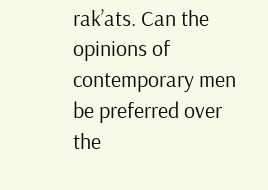rak’ats. Can the opinions of contemporary men be preferred over the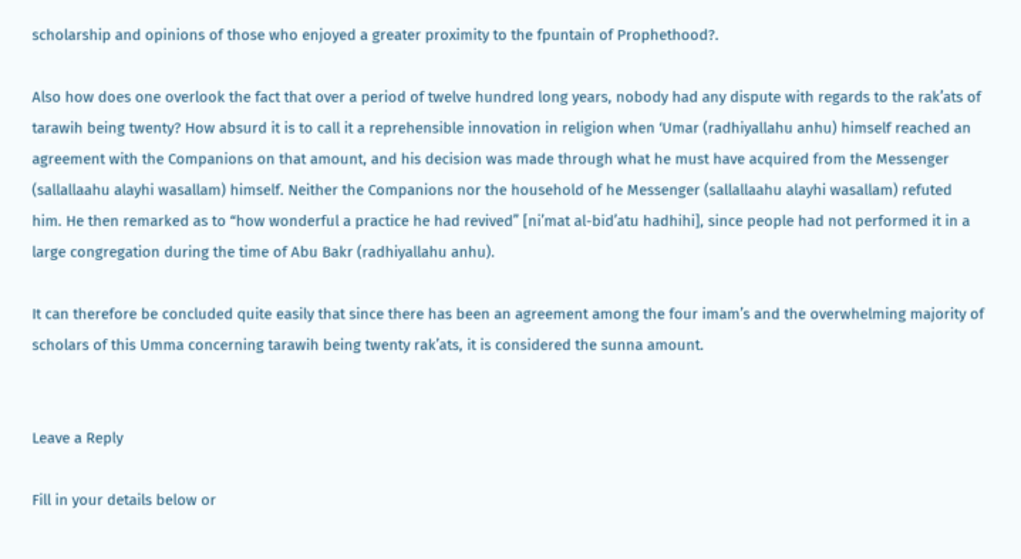scholarship and opinions of those who enjoyed a greater proximity to the fpuntain of Prophethood?.

Also how does one overlook the fact that over a period of twelve hundred long years, nobody had any dispute with regards to the rak’ats of tarawih being twenty? How absurd it is to call it a reprehensible innovation in religion when ‘Umar (radhiyallahu anhu) himself reached an agreement with the Companions on that amount, and his decision was made through what he must have acquired from the Messenger (sallallaahu alayhi wasallam) himself. Neither the Companions nor the household of he Messenger (sallallaahu alayhi wasallam) refuted him. He then remarked as to “how wonderful a practice he had revived” [ni’mat al-bid’atu hadhihi], since people had not performed it in a large congregation during the time of Abu Bakr (radhiyallahu anhu).

It can therefore be concluded quite easily that since there has been an agreement among the four imam’s and the overwhelming majority of scholars of this Umma concerning tarawih being twenty rak’ats, it is considered the sunna amount.


Leave a Reply

Fill in your details below or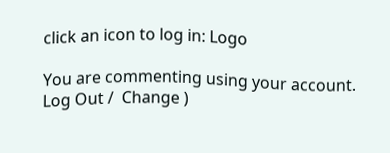click an icon to log in: Logo

You are commenting using your account. Log Out /  Change )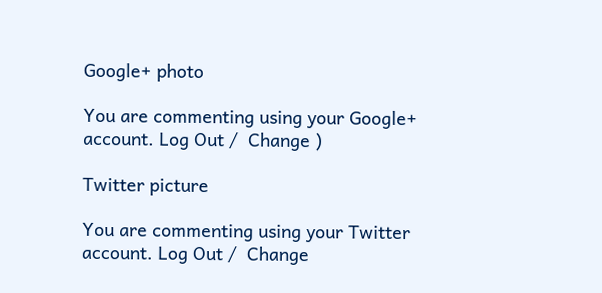Google+ photo

You are commenting using your Google+ account. Log Out /  Change )

Twitter picture

You are commenting using your Twitter account. Log Out /  Change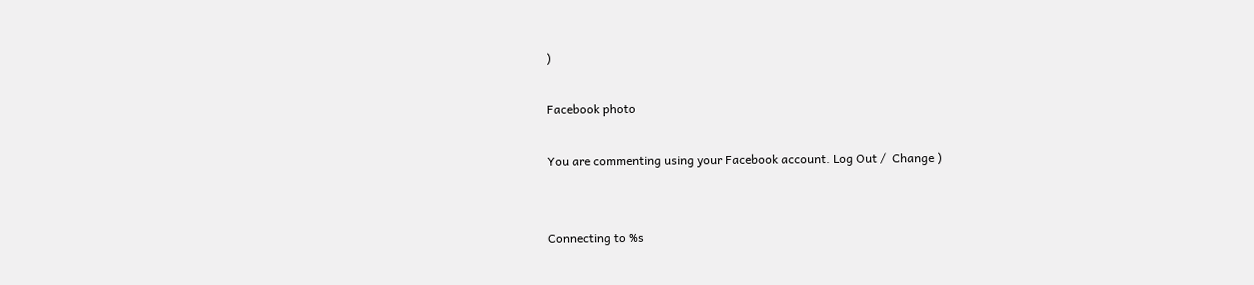)

Facebook photo

You are commenting using your Facebook account. Log Out /  Change )


Connecting to %s